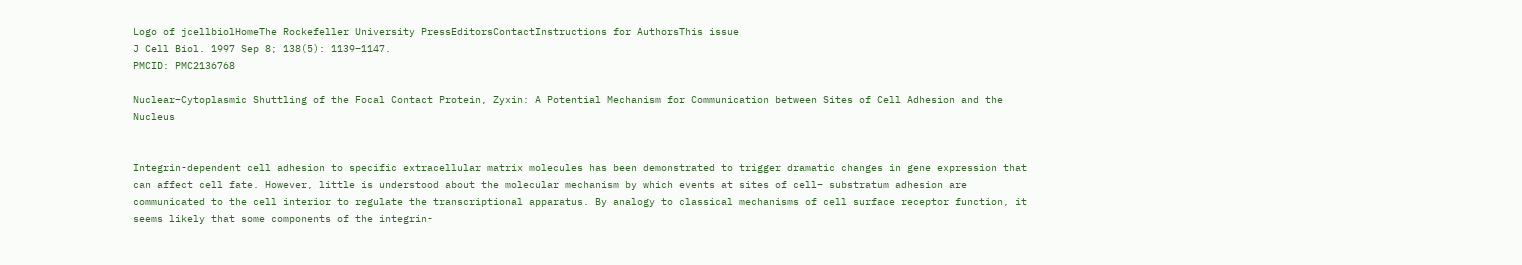Logo of jcellbiolHomeThe Rockefeller University PressEditorsContactInstructions for AuthorsThis issue
J Cell Biol. 1997 Sep 8; 138(5): 1139–1147.
PMCID: PMC2136768

Nuclear–Cytoplasmic Shuttling of the Focal Contact Protein, Zyxin: A Potential Mechanism for Communication between Sites of Cell Adhesion and the Nucleus


Integrin-dependent cell adhesion to specific extracellular matrix molecules has been demonstrated to trigger dramatic changes in gene expression that can affect cell fate. However, little is understood about the molecular mechanism by which events at sites of cell– substratum adhesion are communicated to the cell interior to regulate the transcriptional apparatus. By analogy to classical mechanisms of cell surface receptor function, it seems likely that some components of the integrin-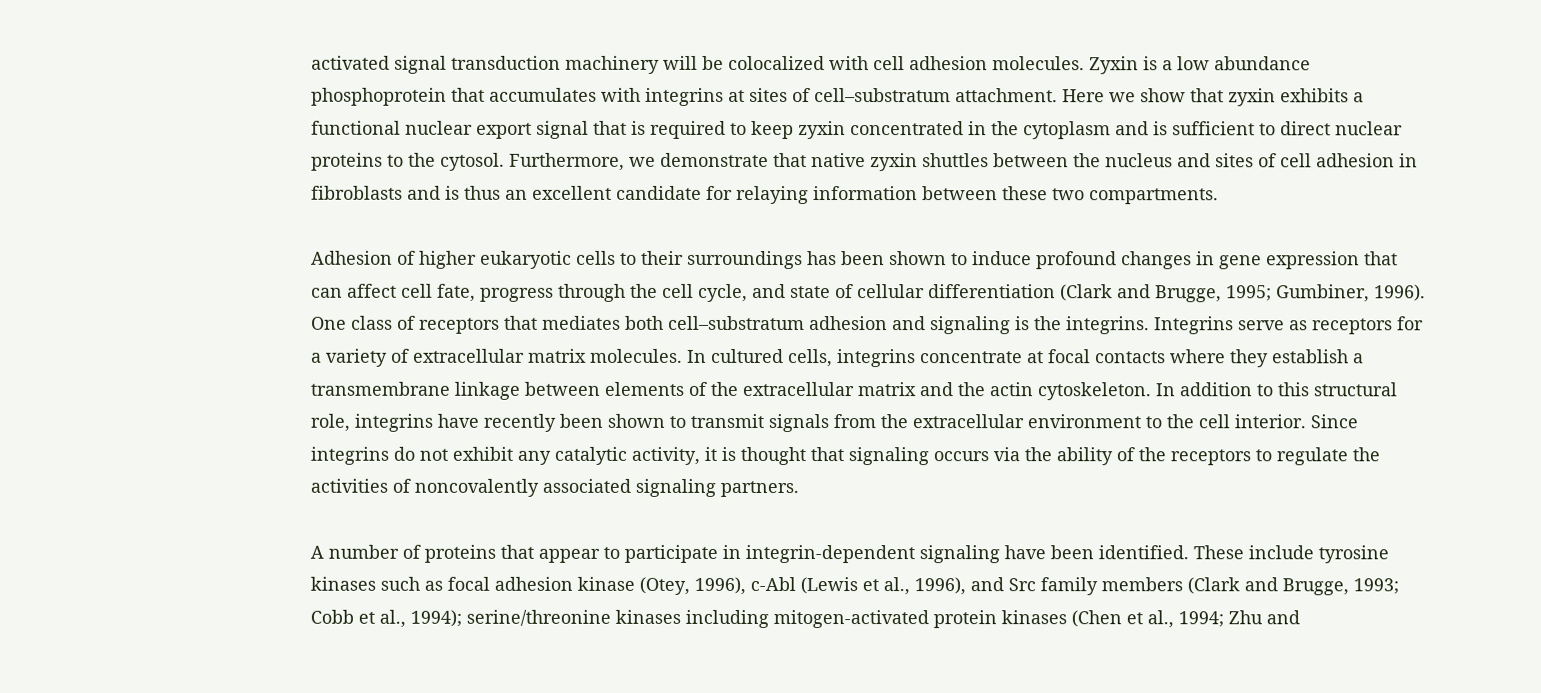activated signal transduction machinery will be colocalized with cell adhesion molecules. Zyxin is a low abundance phosphoprotein that accumulates with integrins at sites of cell–substratum attachment. Here we show that zyxin exhibits a functional nuclear export signal that is required to keep zyxin concentrated in the cytoplasm and is sufficient to direct nuclear proteins to the cytosol. Furthermore, we demonstrate that native zyxin shuttles between the nucleus and sites of cell adhesion in fibroblasts and is thus an excellent candidate for relaying information between these two compartments.

Adhesion of higher eukaryotic cells to their surroundings has been shown to induce profound changes in gene expression that can affect cell fate, progress through the cell cycle, and state of cellular differentiation (Clark and Brugge, 1995; Gumbiner, 1996). One class of receptors that mediates both cell–substratum adhesion and signaling is the integrins. Integrins serve as receptors for a variety of extracellular matrix molecules. In cultured cells, integrins concentrate at focal contacts where they establish a transmembrane linkage between elements of the extracellular matrix and the actin cytoskeleton. In addition to this structural role, integrins have recently been shown to transmit signals from the extracellular environment to the cell interior. Since integrins do not exhibit any catalytic activity, it is thought that signaling occurs via the ability of the receptors to regulate the activities of noncovalently associated signaling partners.

A number of proteins that appear to participate in integrin-dependent signaling have been identified. These include tyrosine kinases such as focal adhesion kinase (Otey, 1996), c-Abl (Lewis et al., 1996), and Src family members (Clark and Brugge, 1993; Cobb et al., 1994); serine/threonine kinases including mitogen-activated protein kinases (Chen et al., 1994; Zhu and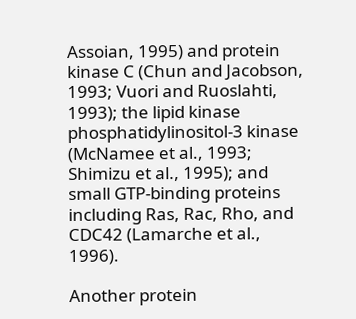Assoian, 1995) and protein kinase C (Chun and Jacobson, 1993; Vuori and Ruoslahti, 1993); the lipid kinase phosphatidylinositol-3 kinase (McNamee et al., 1993; Shimizu et al., 1995); and small GTP-binding proteins including Ras, Rac, Rho, and CDC42 (Lamarche et al., 1996).

Another protein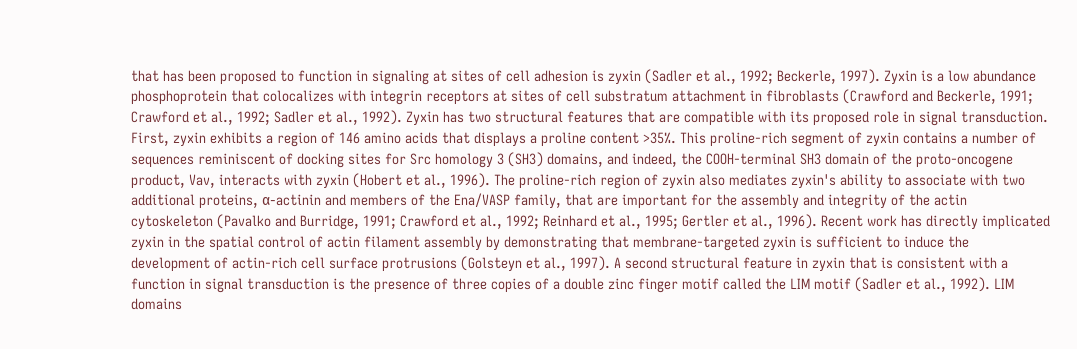that has been proposed to function in signaling at sites of cell adhesion is zyxin (Sadler et al., 1992; Beckerle, 1997). Zyxin is a low abundance phosphoprotein that colocalizes with integrin receptors at sites of cell substratum attachment in fibroblasts (Crawford and Beckerle, 1991; Crawford et al., 1992; Sadler et al., 1992). Zyxin has two structural features that are compatible with its proposed role in signal transduction. First, zyxin exhibits a region of 146 amino acids that displays a proline content >35%. This proline-rich segment of zyxin contains a number of sequences reminiscent of docking sites for Src homology 3 (SH3) domains, and indeed, the COOH-terminal SH3 domain of the proto-oncogene product, Vav, interacts with zyxin (Hobert et al., 1996). The proline-rich region of zyxin also mediates zyxin's ability to associate with two additional proteins, α-actinin and members of the Ena/VASP family, that are important for the assembly and integrity of the actin cytoskeleton (Pavalko and Burridge, 1991; Crawford et al., 1992; Reinhard et al., 1995; Gertler et al., 1996). Recent work has directly implicated zyxin in the spatial control of actin filament assembly by demonstrating that membrane-targeted zyxin is sufficient to induce the development of actin-rich cell surface protrusions (Golsteyn et al., 1997). A second structural feature in zyxin that is consistent with a function in signal transduction is the presence of three copies of a double zinc finger motif called the LIM motif (Sadler et al., 1992). LIM domains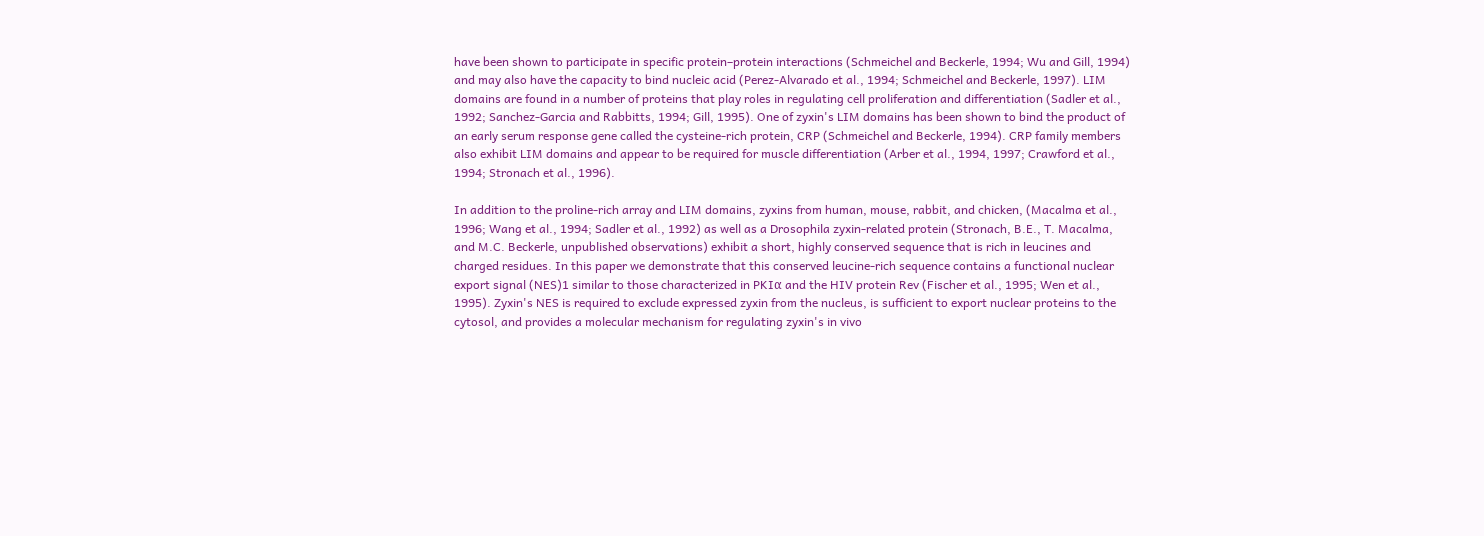have been shown to participate in specific protein–protein interactions (Schmeichel and Beckerle, 1994; Wu and Gill, 1994) and may also have the capacity to bind nucleic acid (Perez-Alvarado et al., 1994; Schmeichel and Beckerle, 1997). LIM domains are found in a number of proteins that play roles in regulating cell proliferation and differentiation (Sadler et al., 1992; Sanchez-Garcia and Rabbitts, 1994; Gill, 1995). One of zyxin's LIM domains has been shown to bind the product of an early serum response gene called the cysteine-rich protein, CRP (Schmeichel and Beckerle, 1994). CRP family members also exhibit LIM domains and appear to be required for muscle differentiation (Arber et al., 1994, 1997; Crawford et al., 1994; Stronach et al., 1996).

In addition to the proline-rich array and LIM domains, zyxins from human, mouse, rabbit, and chicken, (Macalma et al., 1996; Wang et al., 1994; Sadler et al., 1992) as well as a Drosophila zyxin-related protein (Stronach, B.E., T. Macalma, and M.C. Beckerle, unpublished observations) exhibit a short, highly conserved sequence that is rich in leucines and charged residues. In this paper we demonstrate that this conserved leucine-rich sequence contains a functional nuclear export signal (NES)1 similar to those characterized in PKIα and the HIV protein Rev (Fischer et al., 1995; Wen et al., 1995). Zyxin's NES is required to exclude expressed zyxin from the nucleus, is sufficient to export nuclear proteins to the cytosol, and provides a molecular mechanism for regulating zyxin's in vivo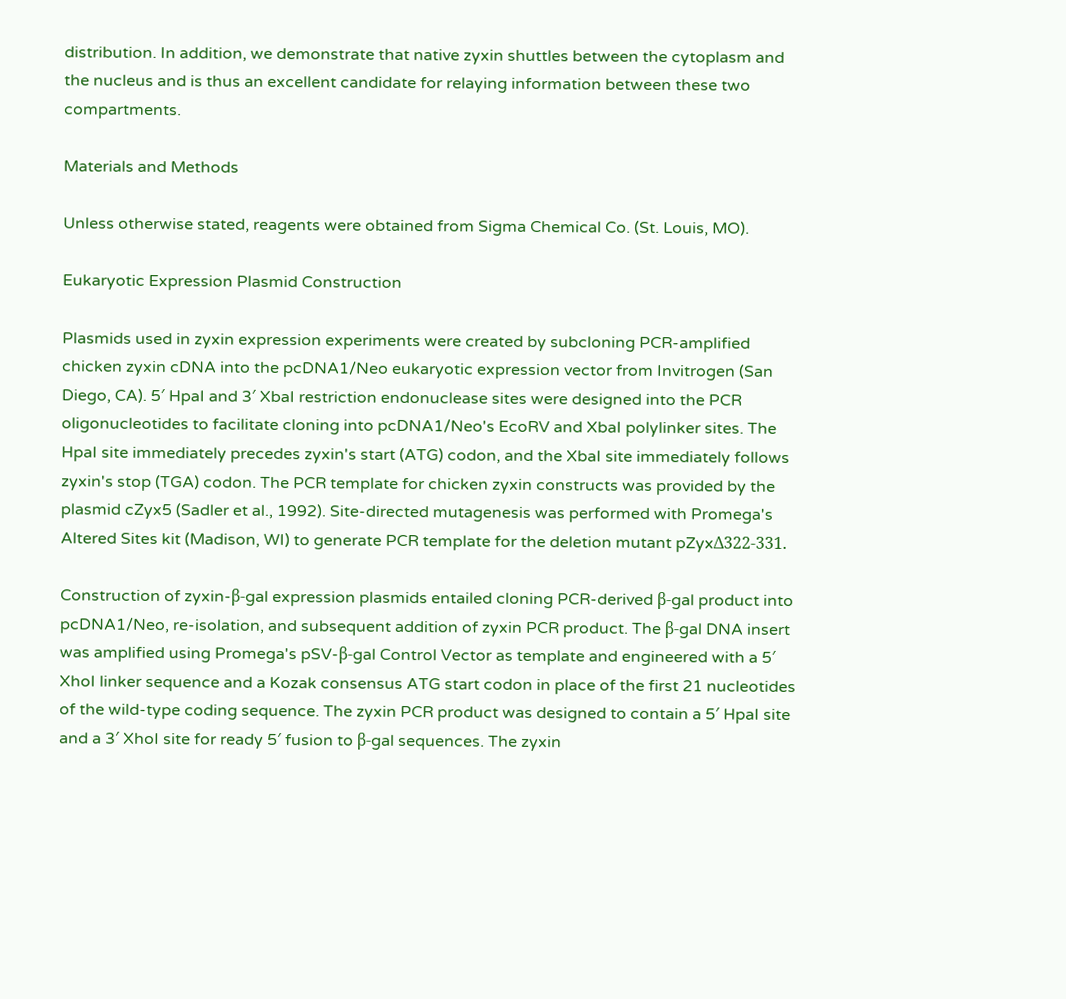distribution. In addition, we demonstrate that native zyxin shuttles between the cytoplasm and the nucleus and is thus an excellent candidate for relaying information between these two compartments.

Materials and Methods

Unless otherwise stated, reagents were obtained from Sigma Chemical Co. (St. Louis, MO).

Eukaryotic Expression Plasmid Construction

Plasmids used in zyxin expression experiments were created by subcloning PCR-amplified chicken zyxin cDNA into the pcDNA1/Neo eukaryotic expression vector from Invitrogen (San Diego, CA). 5′ HpaI and 3′ XbaI restriction endonuclease sites were designed into the PCR oligonucleotides to facilitate cloning into pcDNA1/Neo's EcoRV and XbaI polylinker sites. The HpaI site immediately precedes zyxin's start (ATG) codon, and the XbaI site immediately follows zyxin's stop (TGA) codon. The PCR template for chicken zyxin constructs was provided by the plasmid cZyx5 (Sadler et al., 1992). Site-directed mutagenesis was performed with Promega's Altered Sites kit (Madison, WI) to generate PCR template for the deletion mutant pZyxΔ322-331.

Construction of zyxin-β-gal expression plasmids entailed cloning PCR-derived β-gal product into pcDNA1/Neo, re-isolation, and subsequent addition of zyxin PCR product. The β-gal DNA insert was amplified using Promega's pSV-β-gal Control Vector as template and engineered with a 5′ XhoI linker sequence and a Kozak consensus ATG start codon in place of the first 21 nucleotides of the wild-type coding sequence. The zyxin PCR product was designed to contain a 5′ HpaI site and a 3′ XhoI site for ready 5′ fusion to β-gal sequences. The zyxin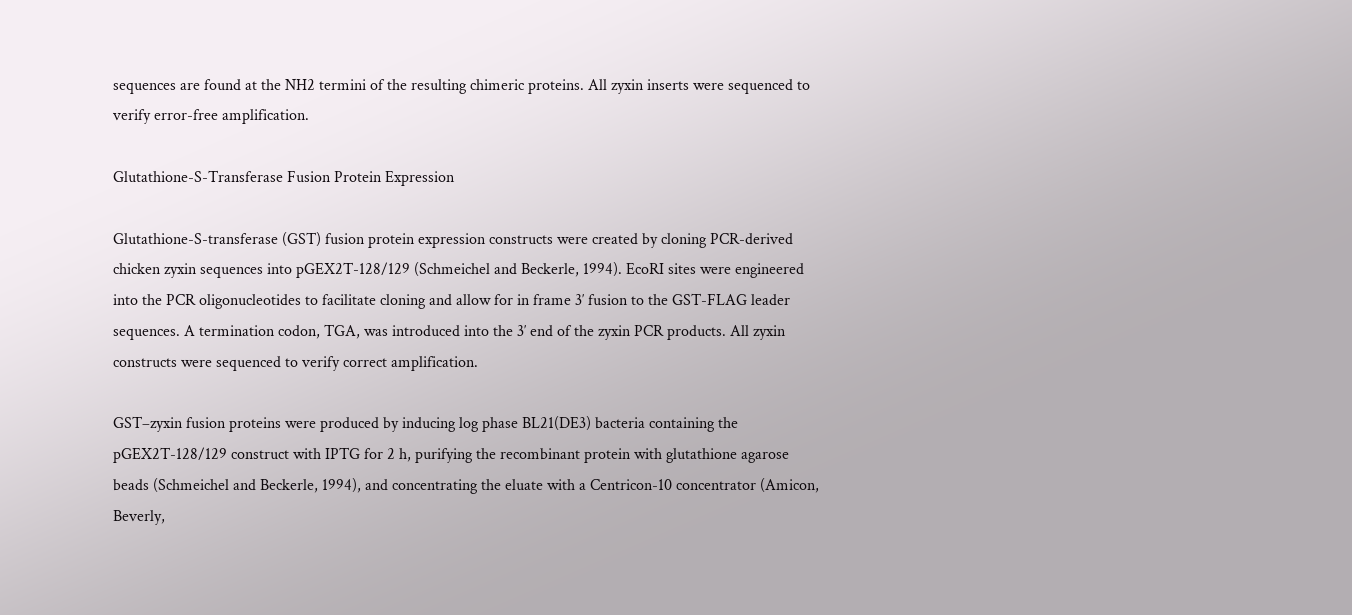sequences are found at the NH2 termini of the resulting chimeric proteins. All zyxin inserts were sequenced to verify error-free amplification.

Glutathione-S-Transferase Fusion Protein Expression

Glutathione-S-transferase (GST) fusion protein expression constructs were created by cloning PCR-derived chicken zyxin sequences into pGEX2T-128/129 (Schmeichel and Beckerle, 1994). EcoRI sites were engineered into the PCR oligonucleotides to facilitate cloning and allow for in frame 3′ fusion to the GST-FLAG leader sequences. A termination codon, TGA, was introduced into the 3′ end of the zyxin PCR products. All zyxin constructs were sequenced to verify correct amplification.

GST–zyxin fusion proteins were produced by inducing log phase BL21(DE3) bacteria containing the pGEX2T-128/129 construct with IPTG for 2 h, purifying the recombinant protein with glutathione agarose beads (Schmeichel and Beckerle, 1994), and concentrating the eluate with a Centricon-10 concentrator (Amicon, Beverly,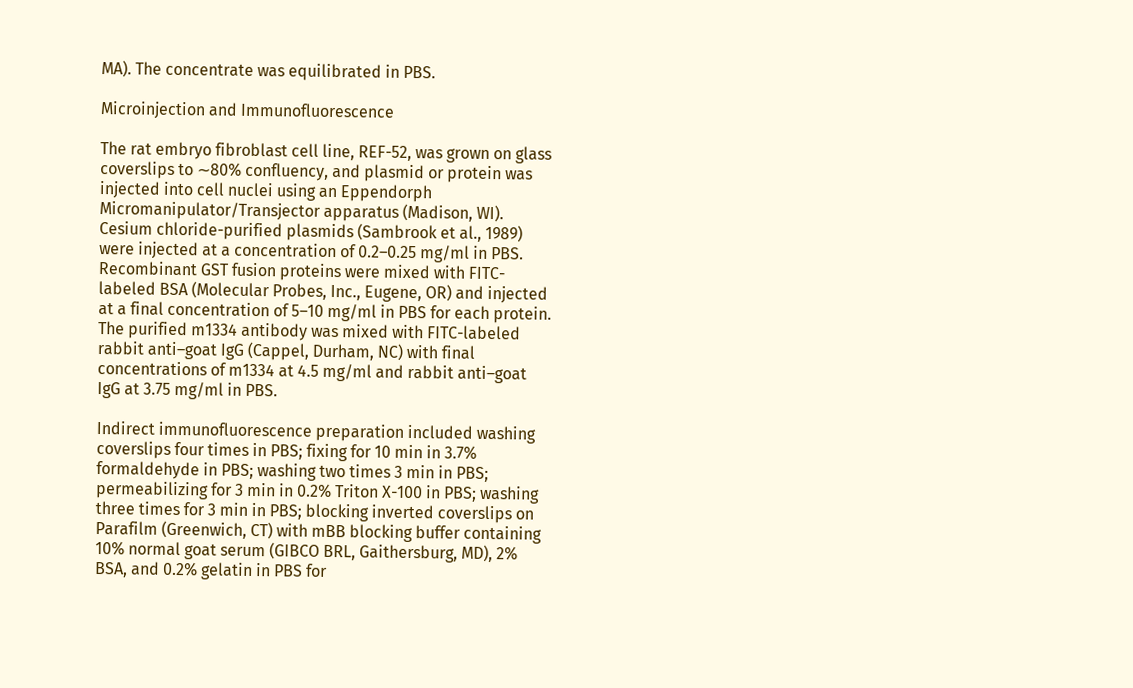MA). The concentrate was equilibrated in PBS.

Microinjection and Immunofluorescence

The rat embryo fibroblast cell line, REF-52, was grown on glass coverslips to ∼80% confluency, and plasmid or protein was injected into cell nuclei using an Eppendorph Micromanipulator/Transjector apparatus (Madison, WI). Cesium chloride-purified plasmids (Sambrook et al., 1989) were injected at a concentration of 0.2–0.25 mg/ml in PBS. Recombinant GST fusion proteins were mixed with FITC-labeled BSA (Molecular Probes, Inc., Eugene, OR) and injected at a final concentration of 5–10 mg/ml in PBS for each protein. The purified m1334 antibody was mixed with FITC-labeled rabbit anti–goat IgG (Cappel, Durham, NC) with final concentrations of m1334 at 4.5 mg/ml and rabbit anti–goat IgG at 3.75 mg/ml in PBS.

Indirect immunofluorescence preparation included washing coverslips four times in PBS; fixing for 10 min in 3.7% formaldehyde in PBS; washing two times 3 min in PBS; permeabilizing for 3 min in 0.2% Triton X-100 in PBS; washing three times for 3 min in PBS; blocking inverted coverslips on Parafilm (Greenwich, CT) with mBB blocking buffer containing 10% normal goat serum (GIBCO BRL, Gaithersburg, MD), 2% BSA, and 0.2% gelatin in PBS for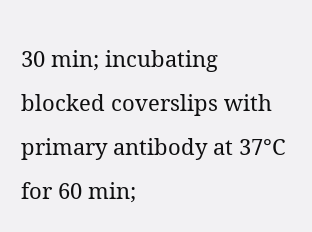30 min; incubating blocked coverslips with primary antibody at 37°C for 60 min;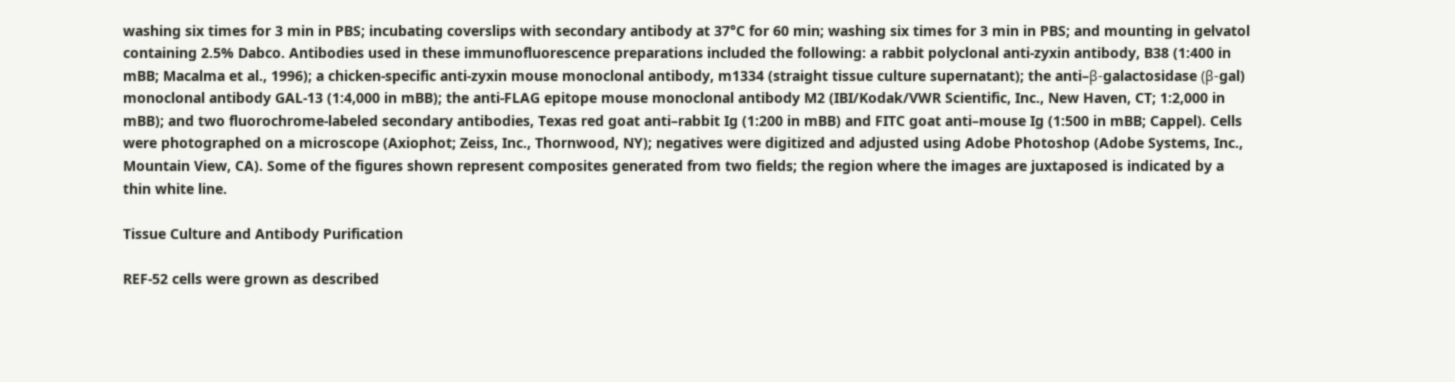washing six times for 3 min in PBS; incubating coverslips with secondary antibody at 37°C for 60 min; washing six times for 3 min in PBS; and mounting in gelvatol containing 2.5% Dabco. Antibodies used in these immunofluorescence preparations included the following: a rabbit polyclonal anti-zyxin antibody, B38 (1:400 in mBB; Macalma et al., 1996); a chicken-specific anti-zyxin mouse monoclonal antibody, m1334 (straight tissue culture supernatant); the anti–β-galactosidase (β-gal) monoclonal antibody GAL-13 (1:4,000 in mBB); the anti-FLAG epitope mouse monoclonal antibody M2 (IBI/Kodak/VWR Scientific, Inc., New Haven, CT; 1:2,000 in mBB); and two fluorochrome-labeled secondary antibodies, Texas red goat anti–rabbit Ig (1:200 in mBB) and FITC goat anti–mouse Ig (1:500 in mBB; Cappel). Cells were photographed on a microscope (Axiophot; Zeiss, Inc., Thornwood, NY); negatives were digitized and adjusted using Adobe Photoshop (Adobe Systems, Inc., Mountain View, CA). Some of the figures shown represent composites generated from two fields; the region where the images are juxtaposed is indicated by a thin white line.

Tissue Culture and Antibody Purification

REF-52 cells were grown as described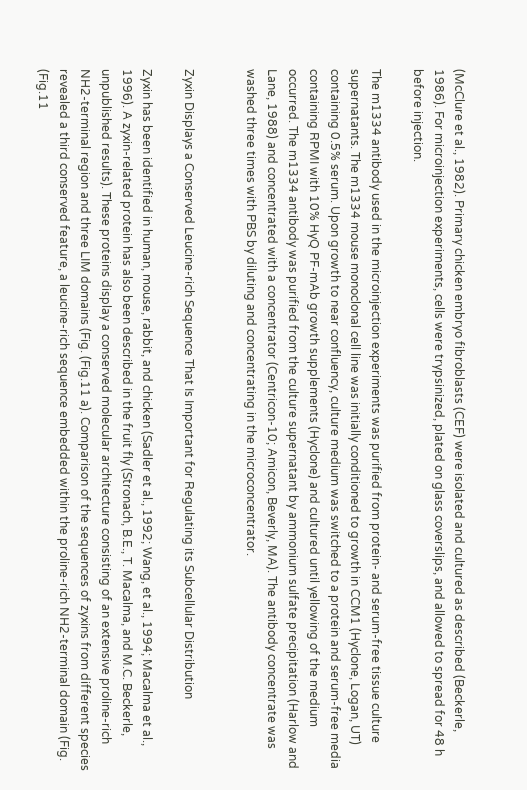(McClure et al., 1982). Primary chicken embryo fibroblasts (CEF) were isolated and cultured as described (Beckerle, 1986). For microinjection experiments, cells were trypsinized, plated on glass coverslips, and allowed to spread for 48 h before injection.

The m1334 antibody used in the microinjection experiments was purified from protein- and serum-free tissue culture supernatants. The m1334 mouse monoclonal cell line was initially conditioned to growth in CCM1 (Hyclone, Logan, UT) containing 0.5% serum. Upon growth to near confluency, culture medium was switched to a protein and serum-free media containing RPMI with 10% HyQ PF-mAb growth supplements (Hyclone) and cultured until yellowing of the medium occurred. The m1334 antibody was purified from the culture supernatant by ammonium sulfate precipitation (Harlow and Lane, 1988) and concentrated with a concentrator (Centricon-10; Amicon, Beverly, MA). The antibody concentrate was washed three times with PBS by diluting and concentrating in the microconcentrator.


Zyxin Displays a Conserved Leucine-rich Sequence That Is Important for Regulating its Subcellular Distribution

Zyxin has been identified in human, mouse, rabbit, and chicken (Sadler et al., 1992; Wang, et al., 1994; Macalma et al., 1996). A zyxin-related protein has also been described in the fruit fly (Stronach, B.E., T. Macalma, and M.C. Beckerle, unpublished results). These proteins display a conserved molecular architecture consisting of an extensive proline-rich NH2-terminal region and three LIM domains (Fig. (Fig.11 a). Comparison of the sequences of zyxins from different species revealed a third conserved feature, a leucine-rich sequence embedded within the proline-rich NH2-terminal domain (Fig. (Fig.11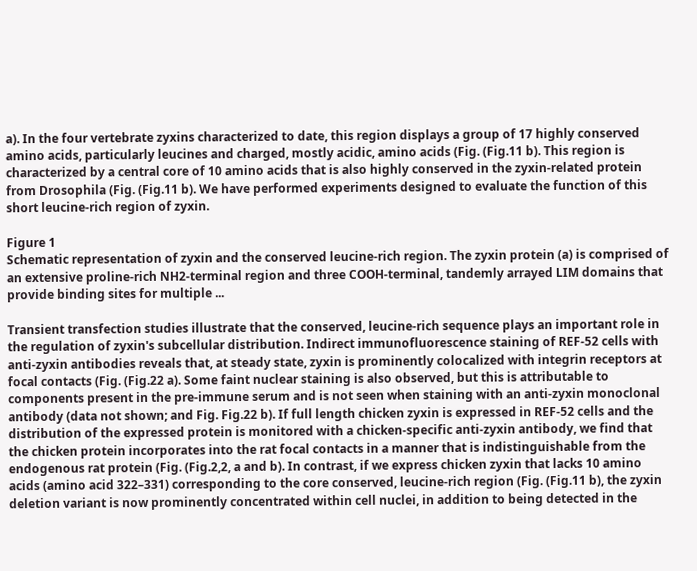a). In the four vertebrate zyxins characterized to date, this region displays a group of 17 highly conserved amino acids, particularly leucines and charged, mostly acidic, amino acids (Fig. (Fig.11 b). This region is characterized by a central core of 10 amino acids that is also highly conserved in the zyxin-related protein from Drosophila (Fig. (Fig.11 b). We have performed experiments designed to evaluate the function of this short leucine-rich region of zyxin.

Figure 1
Schematic representation of zyxin and the conserved leucine-rich region. The zyxin protein (a) is comprised of an extensive proline-rich NH2-terminal region and three COOH-terminal, tandemly arrayed LIM domains that provide binding sites for multiple ...

Transient transfection studies illustrate that the conserved, leucine-rich sequence plays an important role in the regulation of zyxin's subcellular distribution. Indirect immunofluorescence staining of REF-52 cells with anti-zyxin antibodies reveals that, at steady state, zyxin is prominently colocalized with integrin receptors at focal contacts (Fig. (Fig.22 a). Some faint nuclear staining is also observed, but this is attributable to components present in the pre-immune serum and is not seen when staining with an anti-zyxin monoclonal antibody (data not shown; and Fig. Fig.22 b). If full length chicken zyxin is expressed in REF-52 cells and the distribution of the expressed protein is monitored with a chicken-specific anti-zyxin antibody, we find that the chicken protein incorporates into the rat focal contacts in a manner that is indistinguishable from the endogenous rat protein (Fig. (Fig.2,2, a and b). In contrast, if we express chicken zyxin that lacks 10 amino acids (amino acid 322–331) corresponding to the core conserved, leucine-rich region (Fig. (Fig.11 b), the zyxin deletion variant is now prominently concentrated within cell nuclei, in addition to being detected in the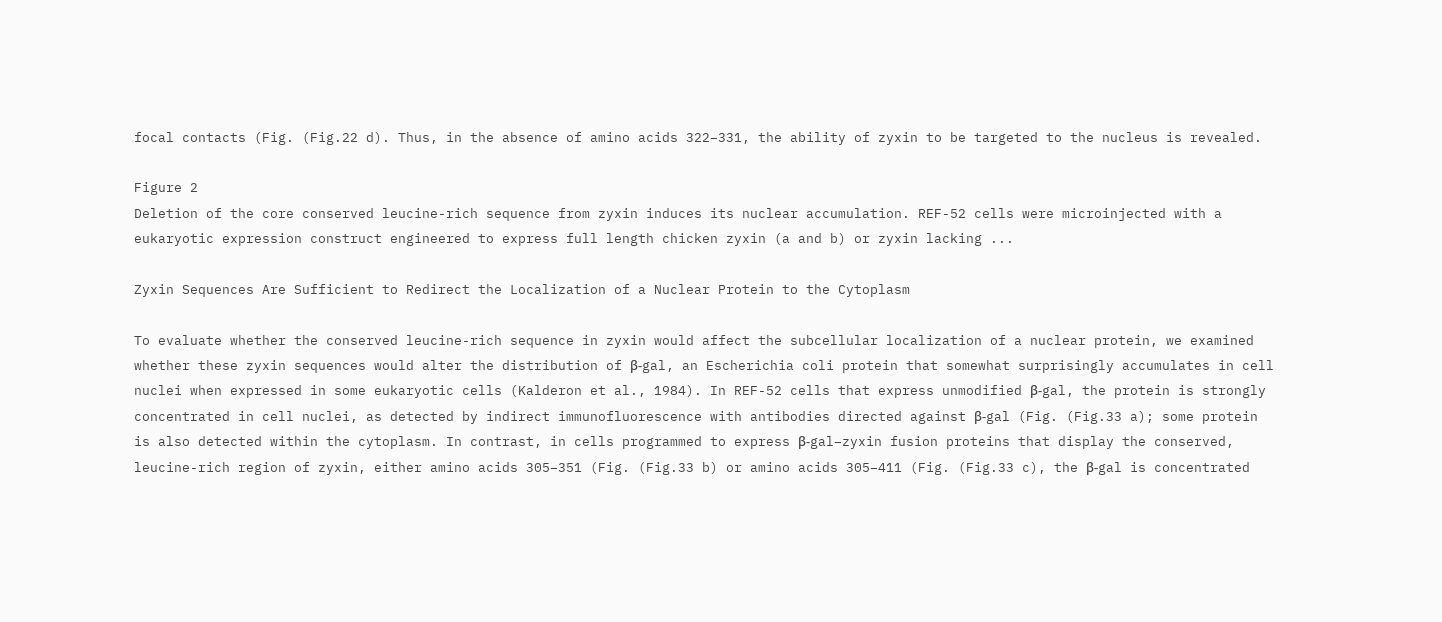focal contacts (Fig. (Fig.22 d). Thus, in the absence of amino acids 322–331, the ability of zyxin to be targeted to the nucleus is revealed.

Figure 2
Deletion of the core conserved leucine-rich sequence from zyxin induces its nuclear accumulation. REF-52 cells were microinjected with a eukaryotic expression construct engineered to express full length chicken zyxin (a and b) or zyxin lacking ...

Zyxin Sequences Are Sufficient to Redirect the Localization of a Nuclear Protein to the Cytoplasm

To evaluate whether the conserved leucine-rich sequence in zyxin would affect the subcellular localization of a nuclear protein, we examined whether these zyxin sequences would alter the distribution of β-gal, an Escherichia coli protein that somewhat surprisingly accumulates in cell nuclei when expressed in some eukaryotic cells (Kalderon et al., 1984). In REF-52 cells that express unmodified β-gal, the protein is strongly concentrated in cell nuclei, as detected by indirect immunofluorescence with antibodies directed against β-gal (Fig. (Fig.33 a); some protein is also detected within the cytoplasm. In contrast, in cells programmed to express β-gal–zyxin fusion proteins that display the conserved, leucine-rich region of zyxin, either amino acids 305–351 (Fig. (Fig.33 b) or amino acids 305–411 (Fig. (Fig.33 c), the β-gal is concentrated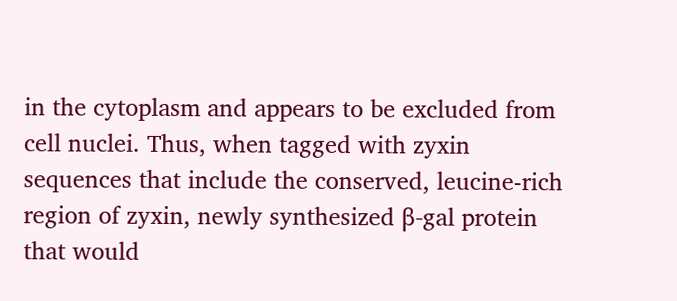in the cytoplasm and appears to be excluded from cell nuclei. Thus, when tagged with zyxin sequences that include the conserved, leucine-rich region of zyxin, newly synthesized β-gal protein that would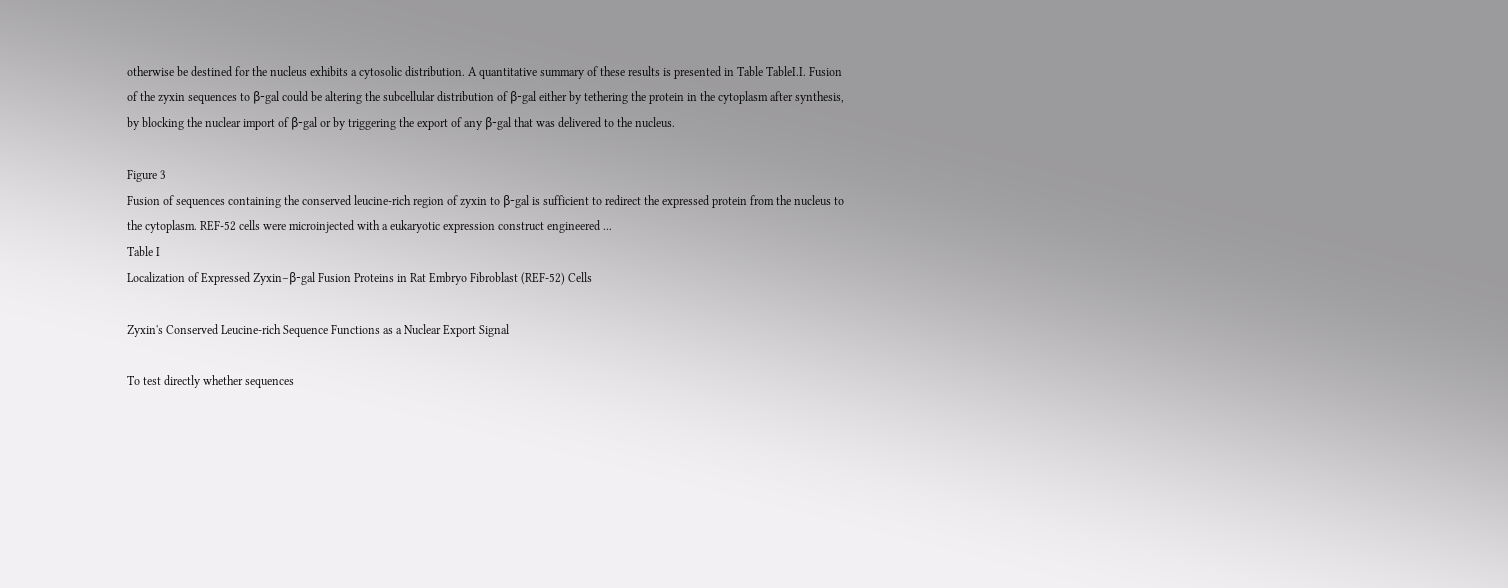otherwise be destined for the nucleus exhibits a cytosolic distribution. A quantitative summary of these results is presented in Table TableI.I. Fusion of the zyxin sequences to β-gal could be altering the subcellular distribution of β-gal either by tethering the protein in the cytoplasm after synthesis, by blocking the nuclear import of β-gal or by triggering the export of any β-gal that was delivered to the nucleus.

Figure 3
Fusion of sequences containing the conserved leucine-rich region of zyxin to β-gal is sufficient to redirect the expressed protein from the nucleus to the cytoplasm. REF-52 cells were microinjected with a eukaryotic expression construct engineered ...
Table I
Localization of Expressed Zyxin–β-gal Fusion Proteins in Rat Embryo Fibroblast (REF-52) Cells

Zyxin's Conserved Leucine-rich Sequence Functions as a Nuclear Export Signal

To test directly whether sequences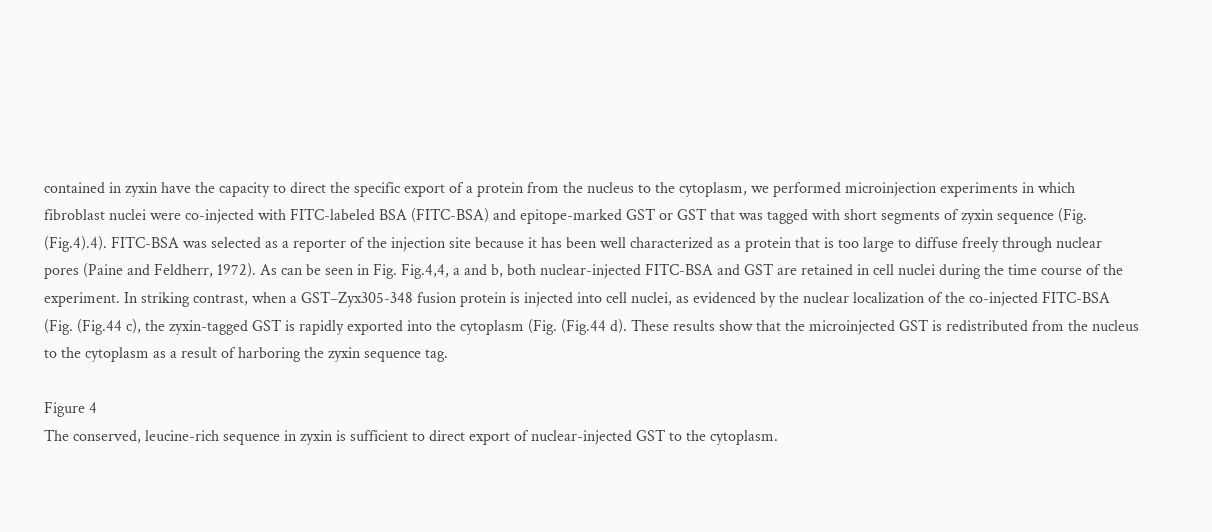contained in zyxin have the capacity to direct the specific export of a protein from the nucleus to the cytoplasm, we performed microinjection experiments in which fibroblast nuclei were co-injected with FITC-labeled BSA (FITC-BSA) and epitope-marked GST or GST that was tagged with short segments of zyxin sequence (Fig. (Fig.4).4). FITC-BSA was selected as a reporter of the injection site because it has been well characterized as a protein that is too large to diffuse freely through nuclear pores (Paine and Feldherr, 1972). As can be seen in Fig. Fig.4,4, a and b, both nuclear-injected FITC-BSA and GST are retained in cell nuclei during the time course of the experiment. In striking contrast, when a GST–Zyx305-348 fusion protein is injected into cell nuclei, as evidenced by the nuclear localization of the co-injected FITC-BSA (Fig. (Fig.44 c), the zyxin-tagged GST is rapidly exported into the cytoplasm (Fig. (Fig.44 d). These results show that the microinjected GST is redistributed from the nucleus to the cytoplasm as a result of harboring the zyxin sequence tag.

Figure 4
The conserved, leucine-rich sequence in zyxin is sufficient to direct export of nuclear-injected GST to the cytoplasm.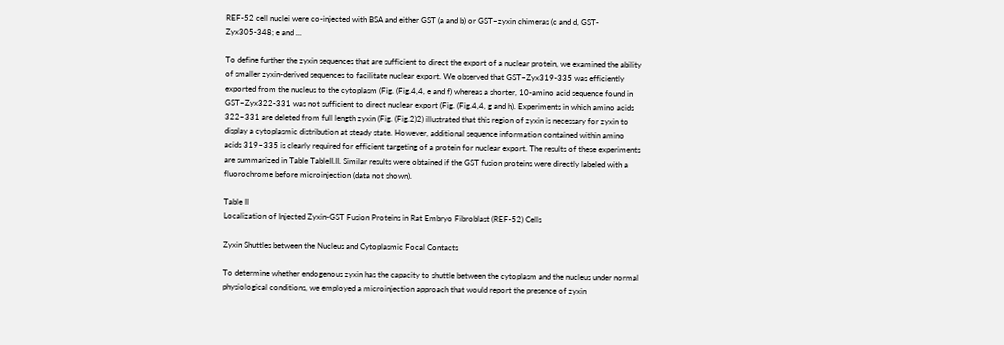REF-52 cell nuclei were co-injected with BSA and either GST (a and b) or GST–zyxin chimeras (c and d, GST-Zyx305-348; e and ...

To define further the zyxin sequences that are sufficient to direct the export of a nuclear protein, we examined the ability of smaller zyxin-derived sequences to facilitate nuclear export. We observed that GST–Zyx319-335 was efficiently exported from the nucleus to the cytoplasm (Fig. (Fig.4,4, e and f) whereas a shorter, 10-amino acid sequence found in GST–Zyx322-331 was not sufficient to direct nuclear export (Fig. (Fig.4,4, g and h). Experiments in which amino acids 322–331 are deleted from full length zyxin (Fig. (Fig.2)2) illustrated that this region of zyxin is necessary for zyxin to display a cytoplasmic distribution at steady state. However, additional sequence information contained within amino acids 319–335 is clearly required for efficient targeting of a protein for nuclear export. The results of these experiments are summarized in Table TableII.II. Similar results were obtained if the GST fusion proteins were directly labeled with a fluorochrome before microinjection (data not shown).

Table II
Localization of Injected Zyxin-GST Fusion Proteins in Rat Embryo Fibroblast (REF-52) Cells

Zyxin Shuttles between the Nucleus and Cytoplasmic Focal Contacts

To determine whether endogenous zyxin has the capacity to shuttle between the cytoplasm and the nucleus under normal physiological conditions, we employed a microinjection approach that would report the presence of zyxin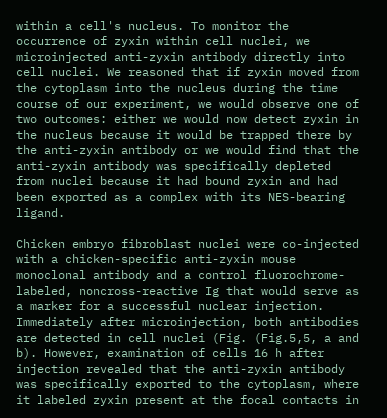within a cell's nucleus. To monitor the occurrence of zyxin within cell nuclei, we microinjected anti-zyxin antibody directly into cell nuclei. We reasoned that if zyxin moved from the cytoplasm into the nucleus during the time course of our experiment, we would observe one of two outcomes: either we would now detect zyxin in the nucleus because it would be trapped there by the anti-zyxin antibody or we would find that the anti-zyxin antibody was specifically depleted from nuclei because it had bound zyxin and had been exported as a complex with its NES-bearing ligand.

Chicken embryo fibroblast nuclei were co-injected with a chicken-specific anti-zyxin mouse monoclonal antibody and a control fluorochrome-labeled, noncross-reactive Ig that would serve as a marker for a successful nuclear injection. Immediately after microinjection, both antibodies are detected in cell nuclei (Fig. (Fig.5,5, a and b). However, examination of cells 16 h after injection revealed that the anti-zyxin antibody was specifically exported to the cytoplasm, where it labeled zyxin present at the focal contacts in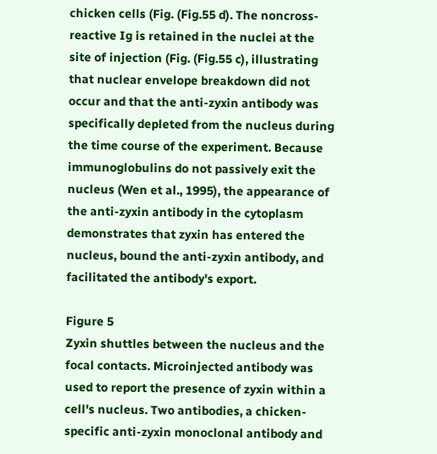chicken cells (Fig. (Fig.55 d). The noncross-reactive Ig is retained in the nuclei at the site of injection (Fig. (Fig.55 c), illustrating that nuclear envelope breakdown did not occur and that the anti-zyxin antibody was specifically depleted from the nucleus during the time course of the experiment. Because immunoglobulins do not passively exit the nucleus (Wen et al., 1995), the appearance of the anti-zyxin antibody in the cytoplasm demonstrates that zyxin has entered the nucleus, bound the anti-zyxin antibody, and facilitated the antibody's export.

Figure 5
Zyxin shuttles between the nucleus and the focal contacts. Microinjected antibody was used to report the presence of zyxin within a cell's nucleus. Two antibodies, a chicken-specific anti-zyxin monoclonal antibody and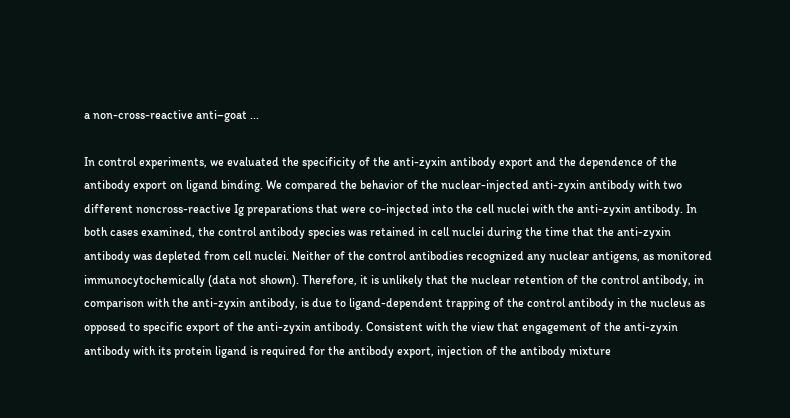a non-cross-reactive anti–goat ...

In control experiments, we evaluated the specificity of the anti-zyxin antibody export and the dependence of the antibody export on ligand binding. We compared the behavior of the nuclear-injected anti-zyxin antibody with two different noncross-reactive Ig preparations that were co-injected into the cell nuclei with the anti-zyxin antibody. In both cases examined, the control antibody species was retained in cell nuclei during the time that the anti-zyxin antibody was depleted from cell nuclei. Neither of the control antibodies recognized any nuclear antigens, as monitored immunocytochemically (data not shown). Therefore, it is unlikely that the nuclear retention of the control antibody, in comparison with the anti-zyxin antibody, is due to ligand-dependent trapping of the control antibody in the nucleus as opposed to specific export of the anti-zyxin antibody. Consistent with the view that engagement of the anti-zyxin antibody with its protein ligand is required for the antibody export, injection of the antibody mixture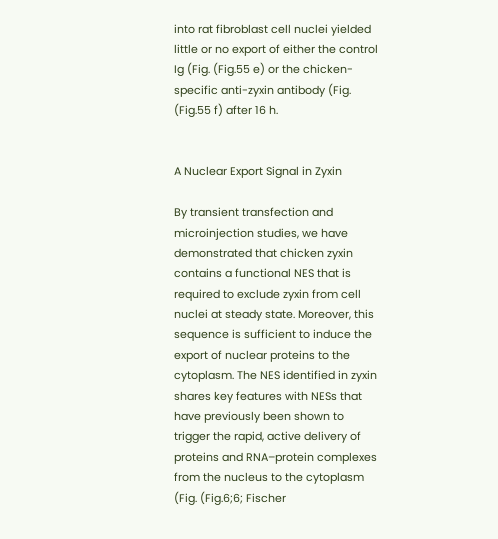into rat fibroblast cell nuclei yielded little or no export of either the control Ig (Fig. (Fig.55 e) or the chicken-specific anti-zyxin antibody (Fig. (Fig.55 f) after 16 h.


A Nuclear Export Signal in Zyxin

By transient transfection and microinjection studies, we have demonstrated that chicken zyxin contains a functional NES that is required to exclude zyxin from cell nuclei at steady state. Moreover, this sequence is sufficient to induce the export of nuclear proteins to the cytoplasm. The NES identified in zyxin shares key features with NESs that have previously been shown to trigger the rapid, active delivery of proteins and RNA–protein complexes from the nucleus to the cytoplasm (Fig. (Fig.6;6; Fischer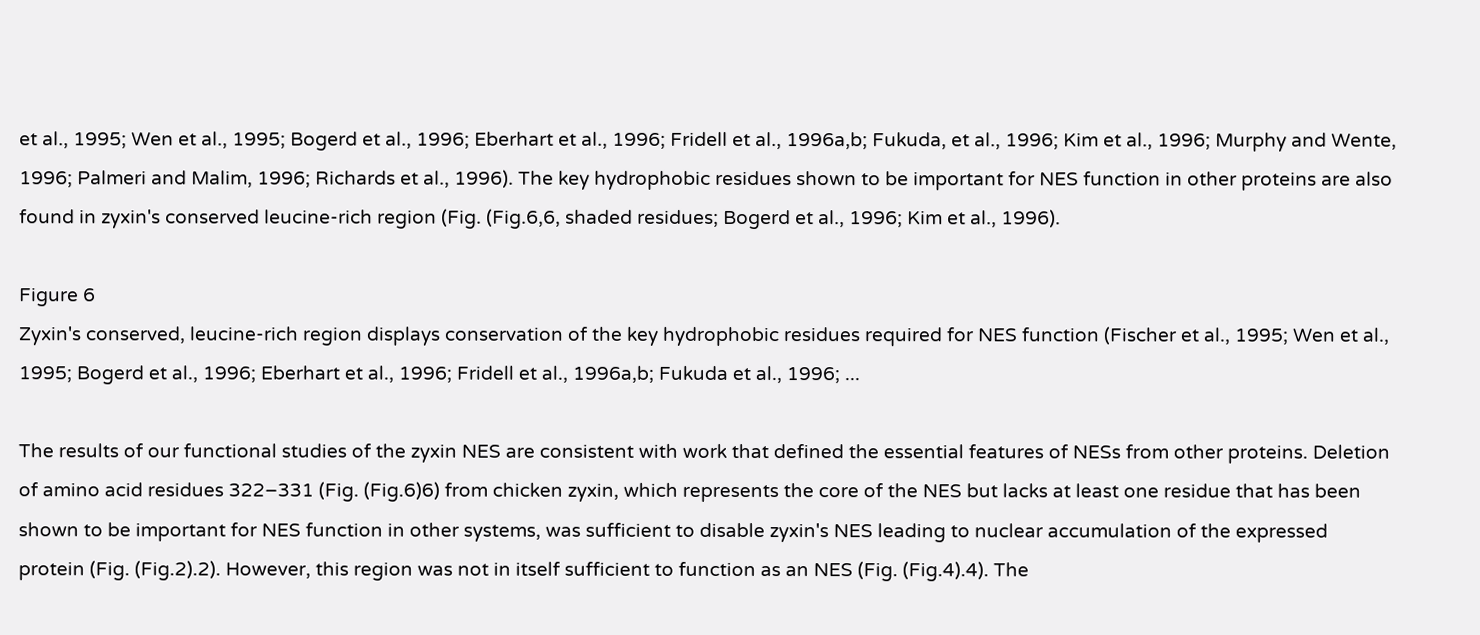et al., 1995; Wen et al., 1995; Bogerd et al., 1996; Eberhart et al., 1996; Fridell et al., 1996a,b; Fukuda, et al., 1996; Kim et al., 1996; Murphy and Wente, 1996; Palmeri and Malim, 1996; Richards et al., 1996). The key hydrophobic residues shown to be important for NES function in other proteins are also found in zyxin's conserved leucine-rich region (Fig. (Fig.6,6, shaded residues; Bogerd et al., 1996; Kim et al., 1996).

Figure 6
Zyxin's conserved, leucine-rich region displays conservation of the key hydrophobic residues required for NES function (Fischer et al., 1995; Wen et al., 1995; Bogerd et al., 1996; Eberhart et al., 1996; Fridell et al., 1996a,b; Fukuda et al., 1996; ...

The results of our functional studies of the zyxin NES are consistent with work that defined the essential features of NESs from other proteins. Deletion of amino acid residues 322–331 (Fig. (Fig.6)6) from chicken zyxin, which represents the core of the NES but lacks at least one residue that has been shown to be important for NES function in other systems, was sufficient to disable zyxin's NES leading to nuclear accumulation of the expressed protein (Fig. (Fig.2).2). However, this region was not in itself sufficient to function as an NES (Fig. (Fig.4).4). The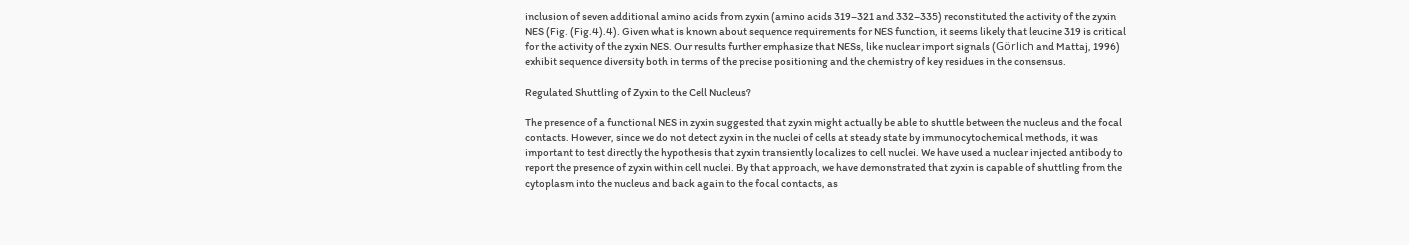inclusion of seven additional amino acids from zyxin (amino acids 319–321 and 332–335) reconstituted the activity of the zyxin NES (Fig. (Fig.4).4). Given what is known about sequence requirements for NES function, it seems likely that leucine 319 is critical for the activity of the zyxin NES. Our results further emphasize that NESs, like nuclear import signals (Görlich and Mattaj, 1996) exhibit sequence diversity both in terms of the precise positioning and the chemistry of key residues in the consensus.

Regulated Shuttling of Zyxin to the Cell Nucleus?

The presence of a functional NES in zyxin suggested that zyxin might actually be able to shuttle between the nucleus and the focal contacts. However, since we do not detect zyxin in the nuclei of cells at steady state by immunocytochemical methods, it was important to test directly the hypothesis that zyxin transiently localizes to cell nuclei. We have used a nuclear injected antibody to report the presence of zyxin within cell nuclei. By that approach, we have demonstrated that zyxin is capable of shuttling from the cytoplasm into the nucleus and back again to the focal contacts, as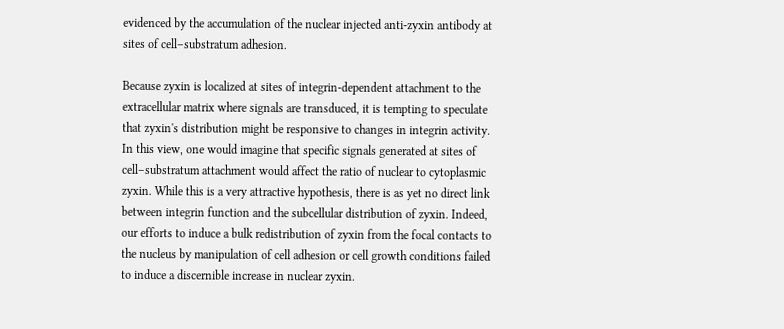evidenced by the accumulation of the nuclear injected anti-zyxin antibody at sites of cell–substratum adhesion.

Because zyxin is localized at sites of integrin-dependent attachment to the extracellular matrix where signals are transduced, it is tempting to speculate that zyxin's distribution might be responsive to changes in integrin activity. In this view, one would imagine that specific signals generated at sites of cell–substratum attachment would affect the ratio of nuclear to cytoplasmic zyxin. While this is a very attractive hypothesis, there is as yet no direct link between integrin function and the subcellular distribution of zyxin. Indeed, our efforts to induce a bulk redistribution of zyxin from the focal contacts to the nucleus by manipulation of cell adhesion or cell growth conditions failed to induce a discernible increase in nuclear zyxin.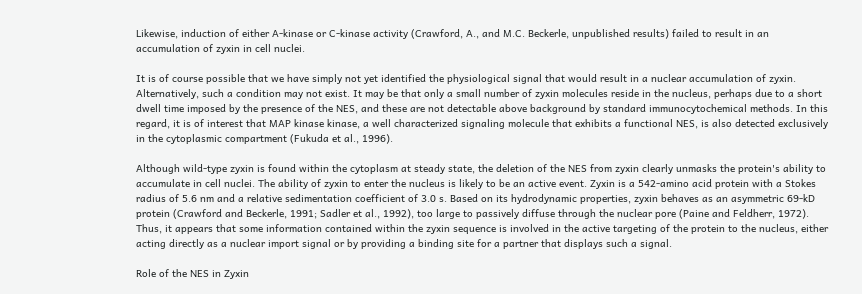Likewise, induction of either A-kinase or C-kinase activity (Crawford, A., and M.C. Beckerle, unpublished results) failed to result in an accumulation of zyxin in cell nuclei.

It is of course possible that we have simply not yet identified the physiological signal that would result in a nuclear accumulation of zyxin. Alternatively, such a condition may not exist. It may be that only a small number of zyxin molecules reside in the nucleus, perhaps due to a short dwell time imposed by the presence of the NES, and these are not detectable above background by standard immunocytochemical methods. In this regard, it is of interest that MAP kinase kinase, a well characterized signaling molecule that exhibits a functional NES, is also detected exclusively in the cytoplasmic compartment (Fukuda et al., 1996).

Although wild-type zyxin is found within the cytoplasm at steady state, the deletion of the NES from zyxin clearly unmasks the protein's ability to accumulate in cell nuclei. The ability of zyxin to enter the nucleus is likely to be an active event. Zyxin is a 542-amino acid protein with a Stokes radius of 5.6 nm and a relative sedimentation coefficient of 3.0 s. Based on its hydrodynamic properties, zyxin behaves as an asymmetric 69-kD protein (Crawford and Beckerle, 1991; Sadler et al., 1992), too large to passively diffuse through the nuclear pore (Paine and Feldherr, 1972). Thus, it appears that some information contained within the zyxin sequence is involved in the active targeting of the protein to the nucleus, either acting directly as a nuclear import signal or by providing a binding site for a partner that displays such a signal.

Role of the NES in Zyxin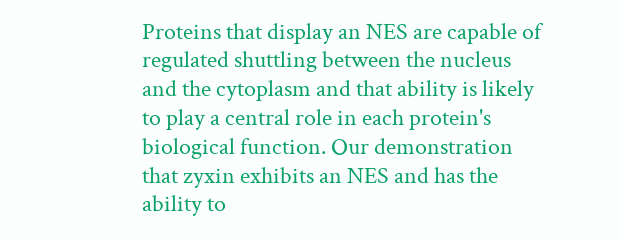Proteins that display an NES are capable of regulated shuttling between the nucleus and the cytoplasm and that ability is likely to play a central role in each protein's biological function. Our demonstration that zyxin exhibits an NES and has the ability to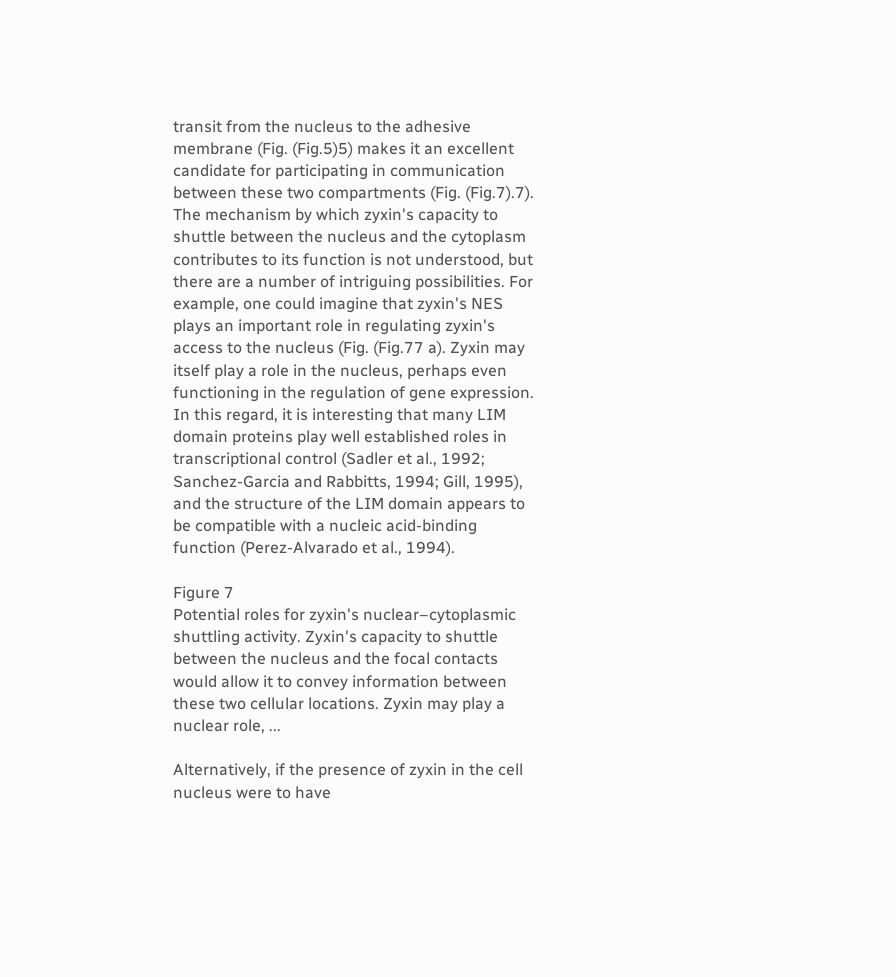transit from the nucleus to the adhesive membrane (Fig. (Fig.5)5) makes it an excellent candidate for participating in communication between these two compartments (Fig. (Fig.7).7). The mechanism by which zyxin's capacity to shuttle between the nucleus and the cytoplasm contributes to its function is not understood, but there are a number of intriguing possibilities. For example, one could imagine that zyxin's NES plays an important role in regulating zyxin's access to the nucleus (Fig. (Fig.77 a). Zyxin may itself play a role in the nucleus, perhaps even functioning in the regulation of gene expression. In this regard, it is interesting that many LIM domain proteins play well established roles in transcriptional control (Sadler et al., 1992; Sanchez-Garcia and Rabbitts, 1994; Gill, 1995), and the structure of the LIM domain appears to be compatible with a nucleic acid-binding function (Perez-Alvarado et al., 1994).

Figure 7
Potential roles for zyxin's nuclear–cytoplasmic shuttling activity. Zyxin's capacity to shuttle between the nucleus and the focal contacts would allow it to convey information between these two cellular locations. Zyxin may play a nuclear role, ...

Alternatively, if the presence of zyxin in the cell nucleus were to have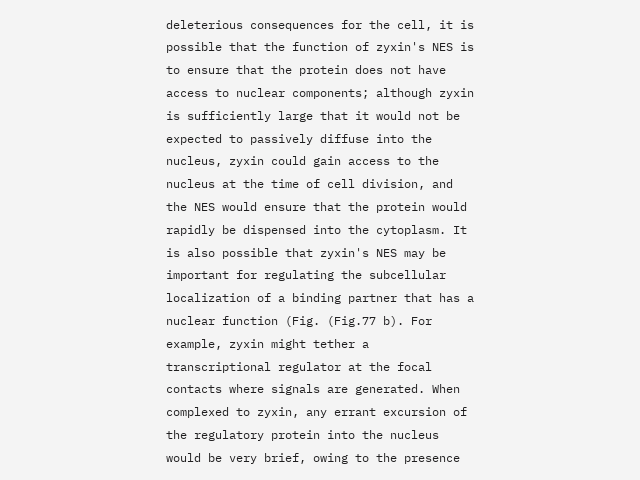deleterious consequences for the cell, it is possible that the function of zyxin's NES is to ensure that the protein does not have access to nuclear components; although zyxin is sufficiently large that it would not be expected to passively diffuse into the nucleus, zyxin could gain access to the nucleus at the time of cell division, and the NES would ensure that the protein would rapidly be dispensed into the cytoplasm. It is also possible that zyxin's NES may be important for regulating the subcellular localization of a binding partner that has a nuclear function (Fig. (Fig.77 b). For example, zyxin might tether a transcriptional regulator at the focal contacts where signals are generated. When complexed to zyxin, any errant excursion of the regulatory protein into the nucleus would be very brief, owing to the presence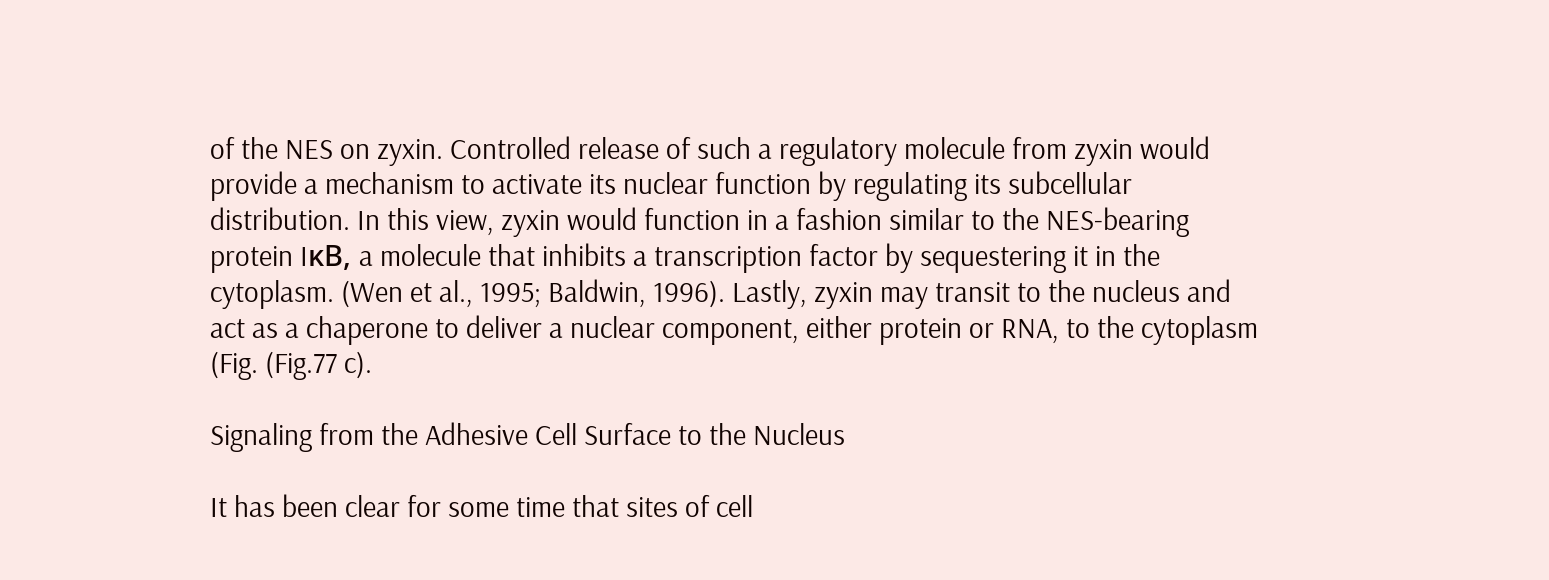of the NES on zyxin. Controlled release of such a regulatory molecule from zyxin would provide a mechanism to activate its nuclear function by regulating its subcellular distribution. In this view, zyxin would function in a fashion similar to the NES-bearing protein IκB, a molecule that inhibits a transcription factor by sequestering it in the cytoplasm. (Wen et al., 1995; Baldwin, 1996). Lastly, zyxin may transit to the nucleus and act as a chaperone to deliver a nuclear component, either protein or RNA, to the cytoplasm (Fig. (Fig.77 c).

Signaling from the Adhesive Cell Surface to the Nucleus

It has been clear for some time that sites of cell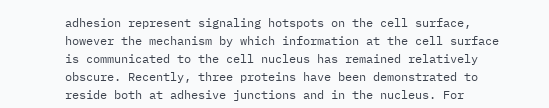adhesion represent signaling hotspots on the cell surface, however the mechanism by which information at the cell surface is communicated to the cell nucleus has remained relatively obscure. Recently, three proteins have been demonstrated to reside both at adhesive junctions and in the nucleus. For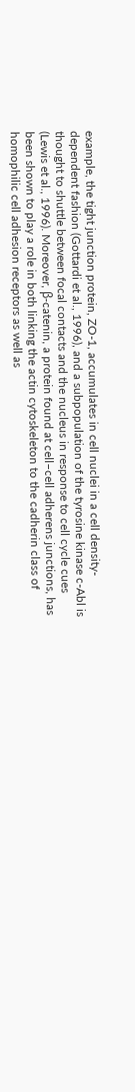example, the tight junction protein, ZO-1, accumulates in cell nuclei in a cell density-dependent fashion (Gottardi et al., 1996), and a subpopulation of the tyrosine kinase c-Abl is thought to shuttle between focal contacts and the nucleus in response to cell cycle cues (Lewis et al., 1996). Moreover, β-catenin, a protein found at cell–cell adherens junctions, has been shown to play a role in both linking the actin cytoskeleton to the cadherin class of homophilic cell adhesion receptors as well as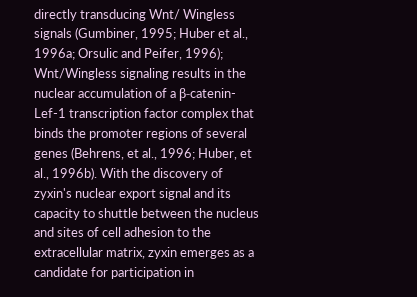directly transducing Wnt/ Wingless signals (Gumbiner, 1995; Huber et al., 1996a; Orsulic and Peifer, 1996); Wnt/Wingless signaling results in the nuclear accumulation of a β-catenin-Lef-1 transcription factor complex that binds the promoter regions of several genes (Behrens, et al., 1996; Huber, et al., 1996b). With the discovery of zyxin's nuclear export signal and its capacity to shuttle between the nucleus and sites of cell adhesion to the extracellular matrix, zyxin emerges as a candidate for participation in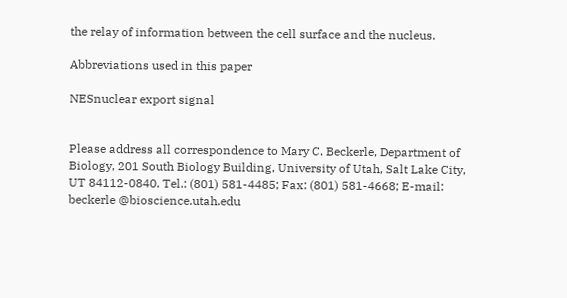the relay of information between the cell surface and the nucleus.

Abbreviations used in this paper

NESnuclear export signal


Please address all correspondence to Mary C. Beckerle, Department of Biology, 201 South Biology Building, University of Utah, Salt Lake City, UT 84112-0840. Tel.: (801) 581-4485; Fax: (801) 581-4668; E-mail: beckerle @bioscience.utah.edu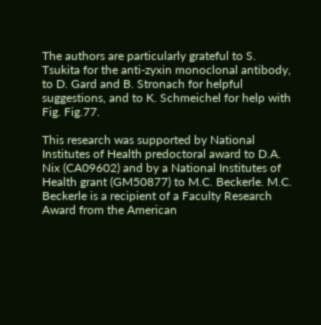The authors are particularly grateful to S. Tsukita for the anti-zyxin monoclonal antibody, to D. Gard and B. Stronach for helpful suggestions, and to K. Schmeichel for help with Fig. Fig.77.

This research was supported by National Institutes of Health predoctoral award to D.A. Nix (CA09602) and by a National Institutes of Health grant (GM50877) to M.C. Beckerle. M.C. Beckerle is a recipient of a Faculty Research Award from the American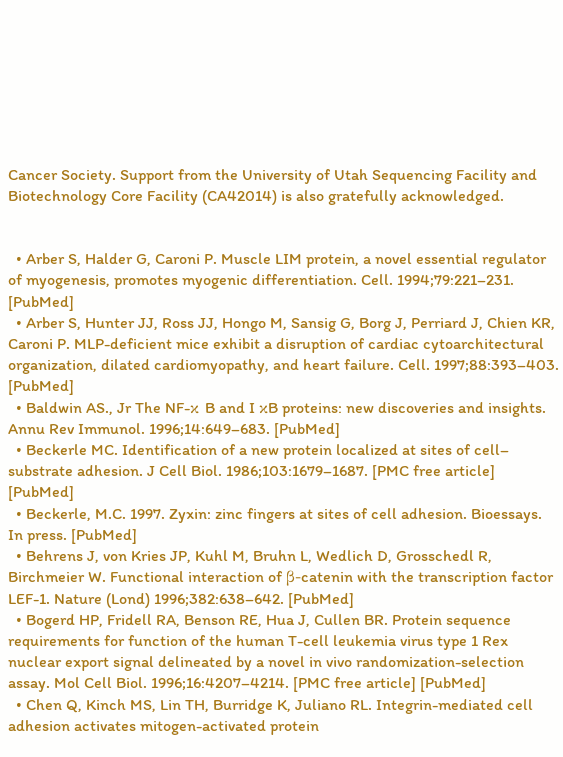Cancer Society. Support from the University of Utah Sequencing Facility and Biotechnology Core Facility (CA42014) is also gratefully acknowledged.


  • Arber S, Halder G, Caroni P. Muscle LIM protein, a novel essential regulator of myogenesis, promotes myogenic differentiation. Cell. 1994;79:221–231. [PubMed]
  • Arber S, Hunter JJ, Ross JJ, Hongo M, Sansig G, Borg J, Perriard J, Chien KR, Caroni P. MLP-deficient mice exhibit a disruption of cardiac cytoarchitectural organization, dilated cardiomyopathy, and heart failure. Cell. 1997;88:393–403. [PubMed]
  • Baldwin AS., Jr The NF-κ B and I κB proteins: new discoveries and insights. Annu Rev Immunol. 1996;14:649–683. [PubMed]
  • Beckerle MC. Identification of a new protein localized at sites of cell– substrate adhesion. J Cell Biol. 1986;103:1679–1687. [PMC free article] [PubMed]
  • Beckerle, M.C. 1997. Zyxin: zinc fingers at sites of cell adhesion. Bioessays. In press. [PubMed]
  • Behrens J, von Kries JP, Kuhl M, Bruhn L, Wedlich D, Grosschedl R, Birchmeier W. Functional interaction of β-catenin with the transcription factor LEF-1. Nature (Lond) 1996;382:638–642. [PubMed]
  • Bogerd HP, Fridell RA, Benson RE, Hua J, Cullen BR. Protein sequence requirements for function of the human T-cell leukemia virus type 1 Rex nuclear export signal delineated by a novel in vivo randomization-selection assay. Mol Cell Biol. 1996;16:4207–4214. [PMC free article] [PubMed]
  • Chen Q, Kinch MS, Lin TH, Burridge K, Juliano RL. Integrin-mediated cell adhesion activates mitogen-activated protein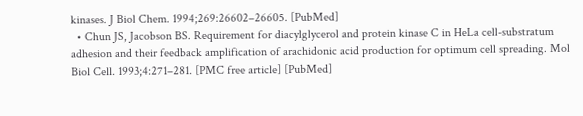kinases. J Biol Chem. 1994;269:26602–26605. [PubMed]
  • Chun JS, Jacobson BS. Requirement for diacylglycerol and protein kinase C in HeLa cell-substratum adhesion and their feedback amplification of arachidonic acid production for optimum cell spreading. Mol Biol Cell. 1993;4:271–281. [PMC free article] [PubMed]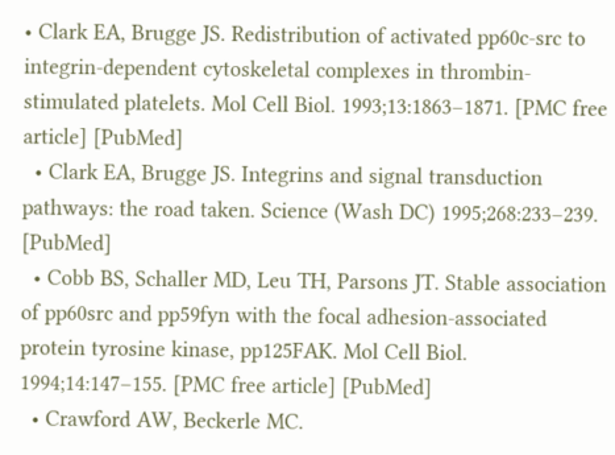• Clark EA, Brugge JS. Redistribution of activated pp60c-src to integrin-dependent cytoskeletal complexes in thrombin-stimulated platelets. Mol Cell Biol. 1993;13:1863–1871. [PMC free article] [PubMed]
  • Clark EA, Brugge JS. Integrins and signal transduction pathways: the road taken. Science (Wash DC) 1995;268:233–239. [PubMed]
  • Cobb BS, Schaller MD, Leu TH, Parsons JT. Stable association of pp60src and pp59fyn with the focal adhesion-associated protein tyrosine kinase, pp125FAK. Mol Cell Biol. 1994;14:147–155. [PMC free article] [PubMed]
  • Crawford AW, Beckerle MC.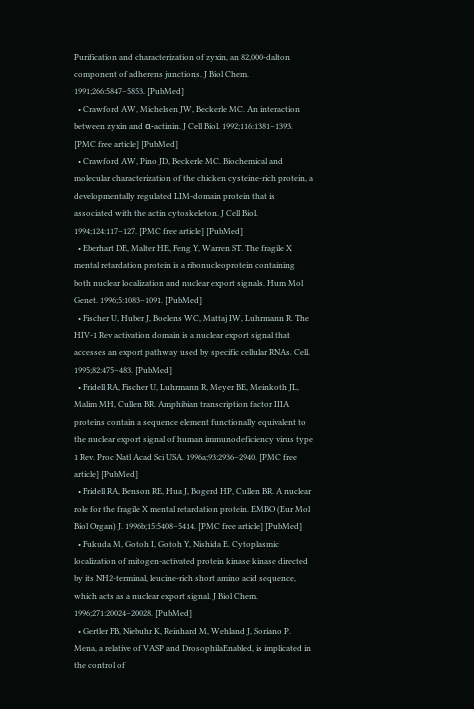Purification and characterization of zyxin, an 82,000-dalton component of adherens junctions. J Biol Chem. 1991;266:5847–5853. [PubMed]
  • Crawford AW, Michelsen JW, Beckerle MC. An interaction between zyxin and α-actinin. J Cell Biol. 1992;116:1381–1393. [PMC free article] [PubMed]
  • Crawford AW, Pino JD, Beckerle MC. Biochemical and molecular characterization of the chicken cysteine-rich protein, a developmentally regulated LIM-domain protein that is associated with the actin cytoskeleton. J Cell Biol. 1994;124:117–127. [PMC free article] [PubMed]
  • Eberhart DE, Malter HE, Feng Y, Warren ST. The fragile X mental retardation protein is a ribonucleoprotein containing both nuclear localization and nuclear export signals. Hum Mol Genet. 1996;5:1083–1091. [PubMed]
  • Fischer U, Huber J, Boelens WC, Mattaj IW, Luhrmann R. The HIV-1 Rev activation domain is a nuclear export signal that accesses an export pathway used by specific cellular RNAs. Cell. 1995;82:475–483. [PubMed]
  • Fridell RA, Fischer U, Luhrmann R, Meyer BE, Meinkoth JL, Malim MH, Cullen BR. Amphibian transcription factor IIIA proteins contain a sequence element functionally equivalent to the nuclear export signal of human immunodeficiency virus type 1 Rev. Proc Natl Acad Sci USA. 1996a;93:2936–2940. [PMC free article] [PubMed]
  • Fridell RA, Benson RE, Hua J, Bogerd HP, Cullen BR. A nuclear role for the fragile X mental retardation protein. EMBO (Eur Mol Biol Organ) J. 1996b;15:5408–5414. [PMC free article] [PubMed]
  • Fukuda M, Gotoh I, Gotoh Y, Nishida E. Cytoplasmic localization of mitogen-activated protein kinase kinase directed by its NH2-terminal, leucine-rich short amino acid sequence, which acts as a nuclear export signal. J Biol Chem. 1996;271:20024–20028. [PubMed]
  • Gertler FB, Niebuhr K, Reinhard M, Wehland J, Soriano P. Mena, a relative of VASP and DrosophilaEnabled, is implicated in the control of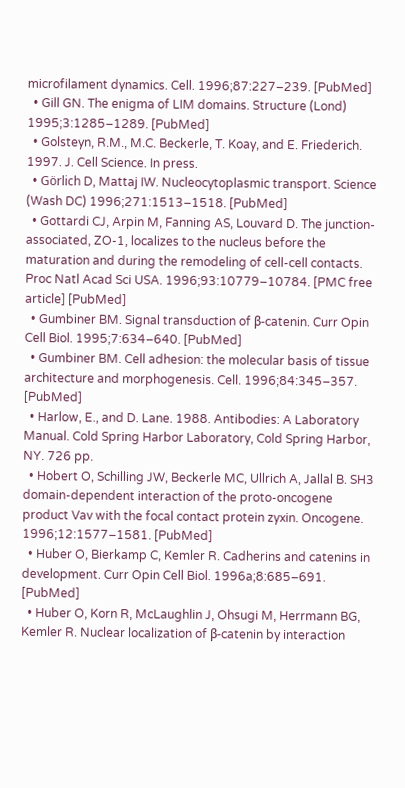microfilament dynamics. Cell. 1996;87:227–239. [PubMed]
  • Gill GN. The enigma of LIM domains. Structure (Lond) 1995;3:1285–1289. [PubMed]
  • Golsteyn, R.M., M.C. Beckerle, T. Koay, and E. Friederich. 1997. J. Cell Science. In press.
  • Görlich D, Mattaj IW. Nucleocytoplasmic transport. Science (Wash DC) 1996;271:1513–1518. [PubMed]
  • Gottardi CJ, Arpin M, Fanning AS, Louvard D. The junction-associated, ZO-1, localizes to the nucleus before the maturation and during the remodeling of cell-cell contacts. Proc Natl Acad Sci USA. 1996;93:10779–10784. [PMC free article] [PubMed]
  • Gumbiner BM. Signal transduction of β-catenin. Curr Opin Cell Biol. 1995;7:634–640. [PubMed]
  • Gumbiner BM. Cell adhesion: the molecular basis of tissue architecture and morphogenesis. Cell. 1996;84:345–357. [PubMed]
  • Harlow, E., and D. Lane. 1988. Antibodies: A Laboratory Manual. Cold Spring Harbor Laboratory, Cold Spring Harbor, NY. 726 pp.
  • Hobert O, Schilling JW, Beckerle MC, Ullrich A, Jallal B. SH3 domain-dependent interaction of the proto-oncogene product Vav with the focal contact protein zyxin. Oncogene. 1996;12:1577–1581. [PubMed]
  • Huber O, Bierkamp C, Kemler R. Cadherins and catenins in development. Curr Opin Cell Biol. 1996a;8:685–691. [PubMed]
  • Huber O, Korn R, McLaughlin J, Ohsugi M, Herrmann BG, Kemler R. Nuclear localization of β-catenin by interaction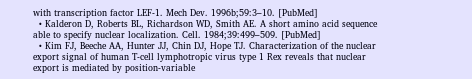with transcription factor LEF-1. Mech Dev. 1996b;59:3–10. [PubMed]
  • Kalderon D, Roberts BL, Richardson WD, Smith AE. A short amino acid sequence able to specify nuclear localization. Cell. 1984;39:499–509. [PubMed]
  • Kim FJ, Beeche AA, Hunter JJ, Chin DJ, Hope TJ. Characterization of the nuclear export signal of human T-cell lymphotropic virus type 1 Rex reveals that nuclear export is mediated by position-variable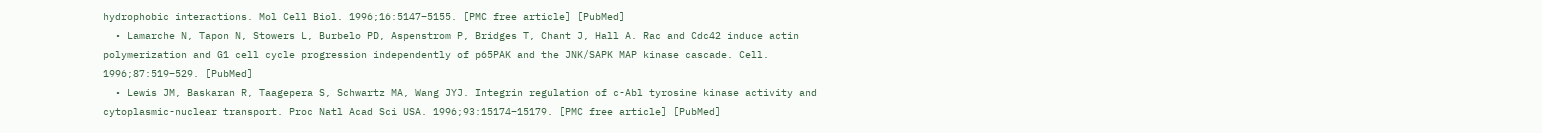hydrophobic interactions. Mol Cell Biol. 1996;16:5147–5155. [PMC free article] [PubMed]
  • Lamarche N, Tapon N, Stowers L, Burbelo PD, Aspenstrom P, Bridges T, Chant J, Hall A. Rac and Cdc42 induce actin polymerization and G1 cell cycle progression independently of p65PAK and the JNK/SAPK MAP kinase cascade. Cell. 1996;87:519–529. [PubMed]
  • Lewis JM, Baskaran R, Taagepera S, Schwartz MA, Wang JYJ. Integrin regulation of c-Abl tyrosine kinase activity and cytoplasmic-nuclear transport. Proc Natl Acad Sci USA. 1996;93:15174–15179. [PMC free article] [PubMed]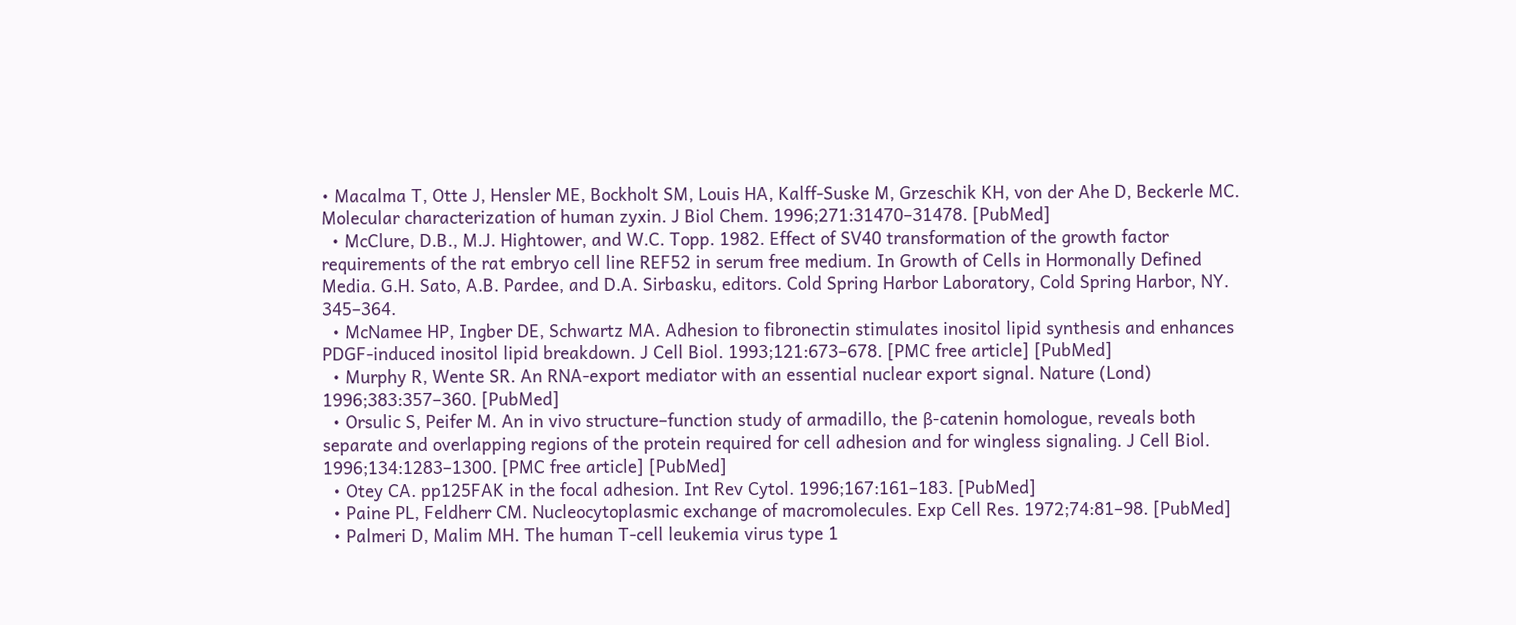• Macalma T, Otte J, Hensler ME, Bockholt SM, Louis HA, Kalff-Suske M, Grzeschik KH, von der Ahe D, Beckerle MC. Molecular characterization of human zyxin. J Biol Chem. 1996;271:31470–31478. [PubMed]
  • McClure, D.B., M.J. Hightower, and W.C. Topp. 1982. Effect of SV40 transformation of the growth factor requirements of the rat embryo cell line REF52 in serum free medium. In Growth of Cells in Hormonally Defined Media. G.H. Sato, A.B. Pardee, and D.A. Sirbasku, editors. Cold Spring Harbor Laboratory, Cold Spring Harbor, NY. 345–364.
  • McNamee HP, Ingber DE, Schwartz MA. Adhesion to fibronectin stimulates inositol lipid synthesis and enhances PDGF-induced inositol lipid breakdown. J Cell Biol. 1993;121:673–678. [PMC free article] [PubMed]
  • Murphy R, Wente SR. An RNA-export mediator with an essential nuclear export signal. Nature (Lond) 1996;383:357–360. [PubMed]
  • Orsulic S, Peifer M. An in vivo structure–function study of armadillo, the β-catenin homologue, reveals both separate and overlapping regions of the protein required for cell adhesion and for wingless signaling. J Cell Biol. 1996;134:1283–1300. [PMC free article] [PubMed]
  • Otey CA. pp125FAK in the focal adhesion. Int Rev Cytol. 1996;167:161–183. [PubMed]
  • Paine PL, Feldherr CM. Nucleocytoplasmic exchange of macromolecules. Exp Cell Res. 1972;74:81–98. [PubMed]
  • Palmeri D, Malim MH. The human T-cell leukemia virus type 1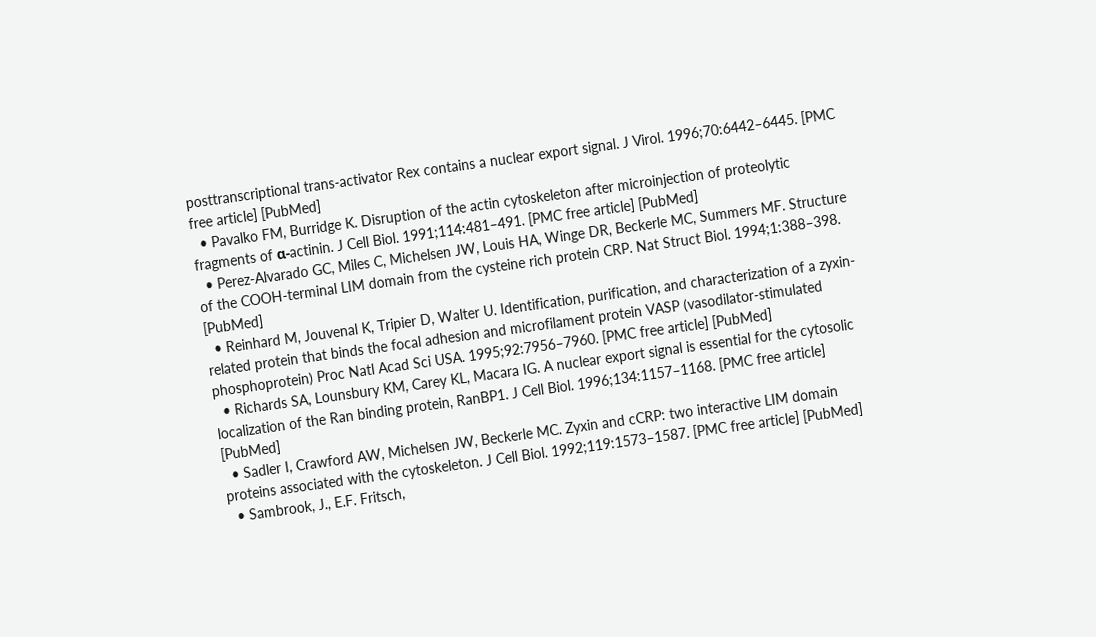posttranscriptional trans-activator Rex contains a nuclear export signal. J Virol. 1996;70:6442–6445. [PMC free article] [PubMed]
  • Pavalko FM, Burridge K. Disruption of the actin cytoskeleton after microinjection of proteolytic fragments of α-actinin. J Cell Biol. 1991;114:481–491. [PMC free article] [PubMed]
  • Perez-Alvarado GC, Miles C, Michelsen JW, Louis HA, Winge DR, Beckerle MC, Summers MF. Structure of the COOH-terminal LIM domain from the cysteine rich protein CRP. Nat Struct Biol. 1994;1:388–398. [PubMed]
  • Reinhard M, Jouvenal K, Tripier D, Walter U. Identification, purification, and characterization of a zyxin-related protein that binds the focal adhesion and microfilament protein VASP (vasodilator-stimulated phosphoprotein) Proc Natl Acad Sci USA. 1995;92:7956–7960. [PMC free article] [PubMed]
  • Richards SA, Lounsbury KM, Carey KL, Macara IG. A nuclear export signal is essential for the cytosolic localization of the Ran binding protein, RanBP1. J Cell Biol. 1996;134:1157–1168. [PMC free article] [PubMed]
  • Sadler I, Crawford AW, Michelsen JW, Beckerle MC. Zyxin and cCRP: two interactive LIM domain proteins associated with the cytoskeleton. J Cell Biol. 1992;119:1573–1587. [PMC free article] [PubMed]
  • Sambrook, J., E.F. Fritsch,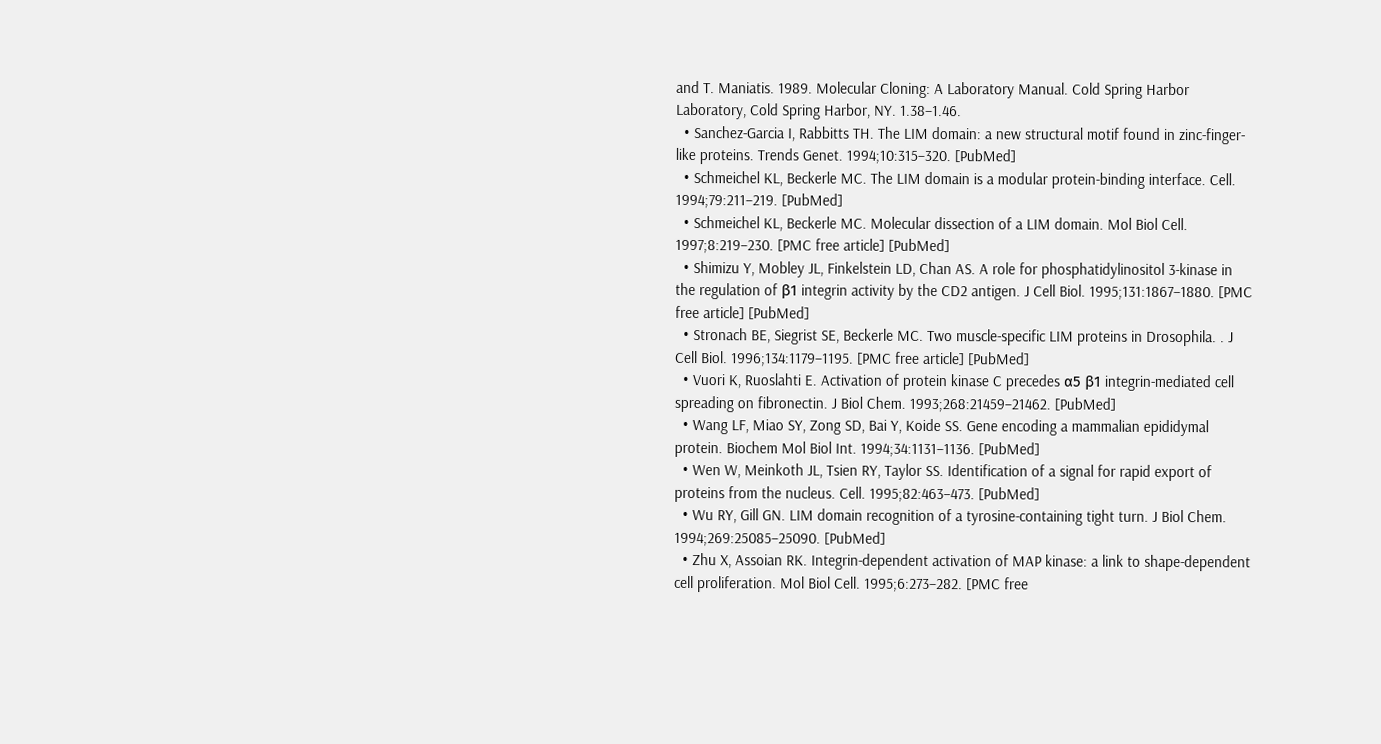and T. Maniatis. 1989. Molecular Cloning: A Laboratory Manual. Cold Spring Harbor Laboratory, Cold Spring Harbor, NY. 1.38–1.46.
  • Sanchez-Garcia I, Rabbitts TH. The LIM domain: a new structural motif found in zinc-finger-like proteins. Trends Genet. 1994;10:315–320. [PubMed]
  • Schmeichel KL, Beckerle MC. The LIM domain is a modular protein-binding interface. Cell. 1994;79:211–219. [PubMed]
  • Schmeichel KL, Beckerle MC. Molecular dissection of a LIM domain. Mol Biol Cell. 1997;8:219–230. [PMC free article] [PubMed]
  • Shimizu Y, Mobley JL, Finkelstein LD, Chan AS. A role for phosphatidylinositol 3-kinase in the regulation of β1 integrin activity by the CD2 antigen. J Cell Biol. 1995;131:1867–1880. [PMC free article] [PubMed]
  • Stronach BE, Siegrist SE, Beckerle MC. Two muscle-specific LIM proteins in Drosophila. . J Cell Biol. 1996;134:1179–1195. [PMC free article] [PubMed]
  • Vuori K, Ruoslahti E. Activation of protein kinase C precedes α5 β1 integrin-mediated cell spreading on fibronectin. J Biol Chem. 1993;268:21459–21462. [PubMed]
  • Wang LF, Miao SY, Zong SD, Bai Y, Koide SS. Gene encoding a mammalian epididymal protein. Biochem Mol Biol Int. 1994;34:1131–1136. [PubMed]
  • Wen W, Meinkoth JL, Tsien RY, Taylor SS. Identification of a signal for rapid export of proteins from the nucleus. Cell. 1995;82:463–473. [PubMed]
  • Wu RY, Gill GN. LIM domain recognition of a tyrosine-containing tight turn. J Biol Chem. 1994;269:25085–25090. [PubMed]
  • Zhu X, Assoian RK. Integrin-dependent activation of MAP kinase: a link to shape-dependent cell proliferation. Mol Biol Cell. 1995;6:273–282. [PMC free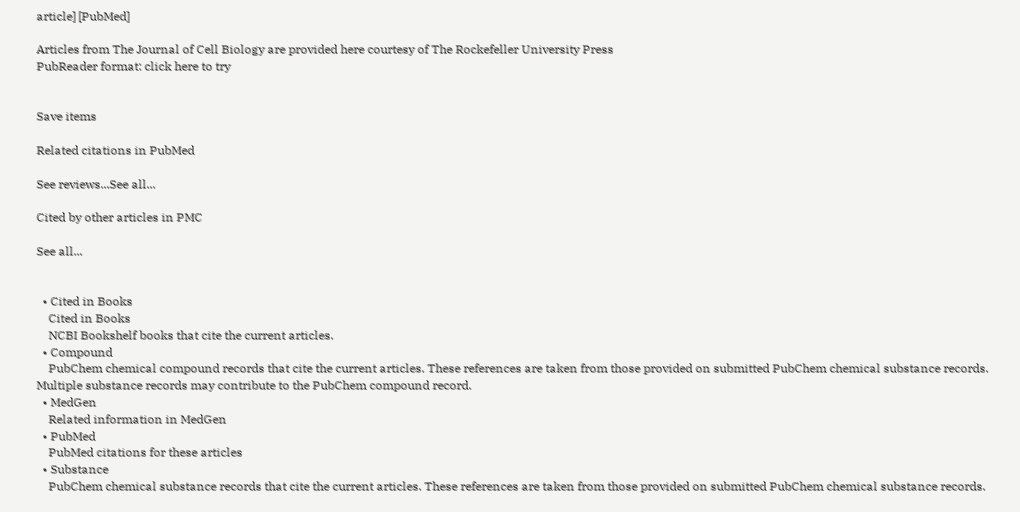article] [PubMed]

Articles from The Journal of Cell Biology are provided here courtesy of The Rockefeller University Press
PubReader format: click here to try


Save items

Related citations in PubMed

See reviews...See all...

Cited by other articles in PMC

See all...


  • Cited in Books
    Cited in Books
    NCBI Bookshelf books that cite the current articles.
  • Compound
    PubChem chemical compound records that cite the current articles. These references are taken from those provided on submitted PubChem chemical substance records. Multiple substance records may contribute to the PubChem compound record.
  • MedGen
    Related information in MedGen
  • PubMed
    PubMed citations for these articles
  • Substance
    PubChem chemical substance records that cite the current articles. These references are taken from those provided on submitted PubChem chemical substance records.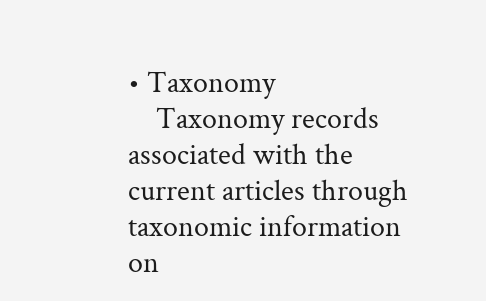• Taxonomy
    Taxonomy records associated with the current articles through taxonomic information on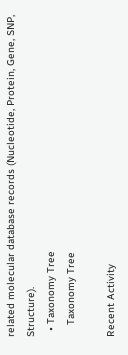related molecular database records (Nucleotide, Protein, Gene, SNP, Structure).
  • Taxonomy Tree
    Taxonomy Tree

Recent Activity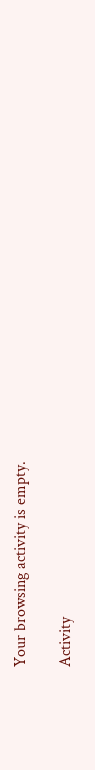Your browsing activity is empty.

Activity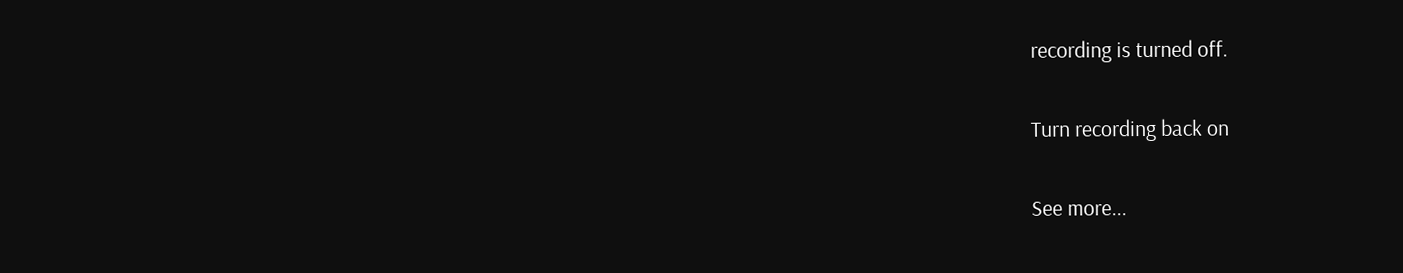recording is turned off.

Turn recording back on

See more...